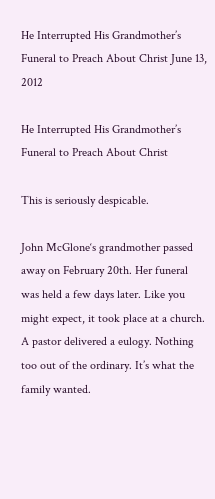He Interrupted His Grandmother’s Funeral to Preach About Christ June 13, 2012

He Interrupted His Grandmother’s Funeral to Preach About Christ

This is seriously despicable.

John McGlone‘s grandmother passed away on February 20th. Her funeral was held a few days later. Like you might expect, it took place at a church. A pastor delivered a eulogy. Nothing too out of the ordinary. It’s what the family wanted.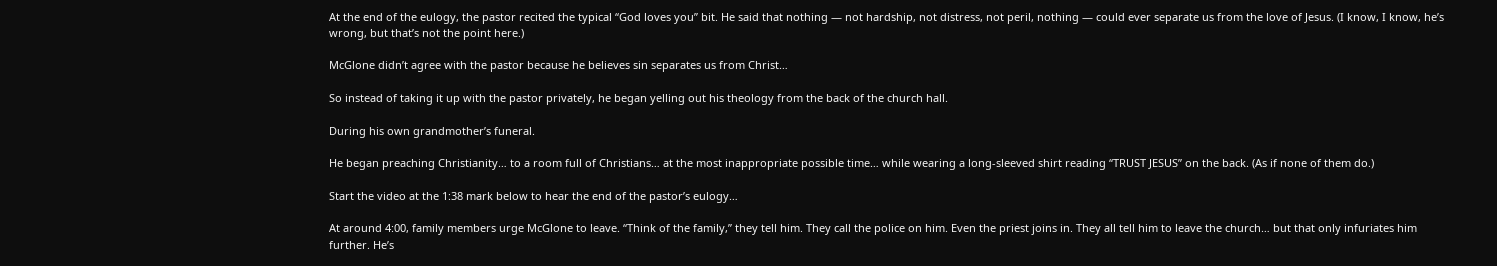At the end of the eulogy, the pastor recited the typical “God loves you” bit. He said that nothing — not hardship, not distress, not peril, nothing — could ever separate us from the love of Jesus. (I know, I know, he’s wrong, but that’s not the point here.)

McGlone didn’t agree with the pastor because he believes sin separates us from Christ…

So instead of taking it up with the pastor privately, he began yelling out his theology from the back of the church hall.

During his own grandmother’s funeral.

He began preaching Christianity… to a room full of Christians… at the most inappropriate possible time… while wearing a long-sleeved shirt reading “TRUST JESUS” on the back. (As if none of them do.)

Start the video at the 1:38 mark below to hear the end of the pastor’s eulogy…

At around 4:00, family members urge McGlone to leave. “Think of the family,” they tell him. They call the police on him. Even the priest joins in. They all tell him to leave the church… but that only infuriates him further. He’s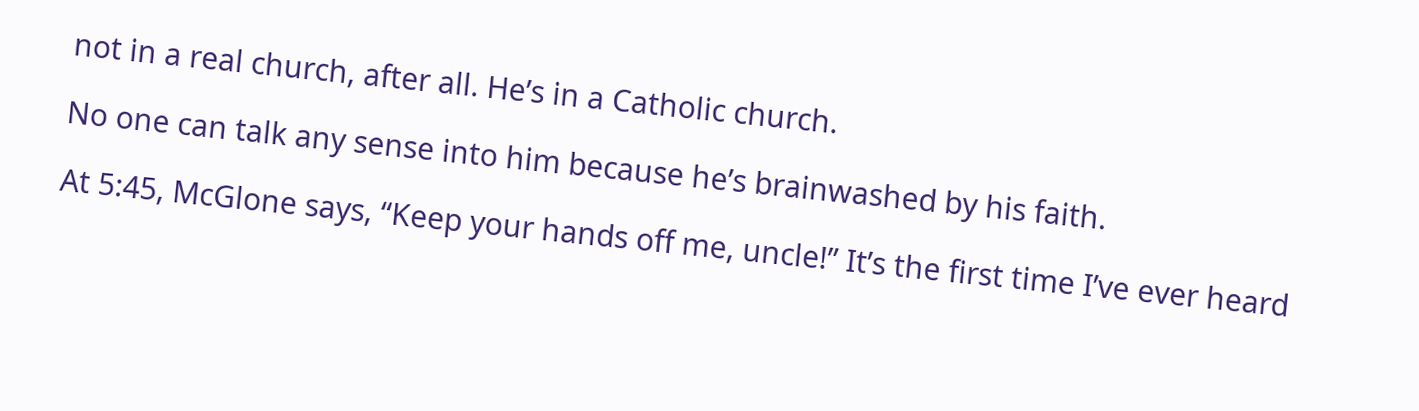not in a real church, after all. He’s in a Catholic church.

No one can talk any sense into him because he’s brainwashed by his faith.

At 5:45, McGlone says, “Keep your hands off me, uncle!” It’s the first time I’ve ever heard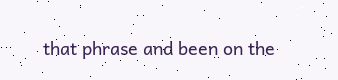that phrase and been on the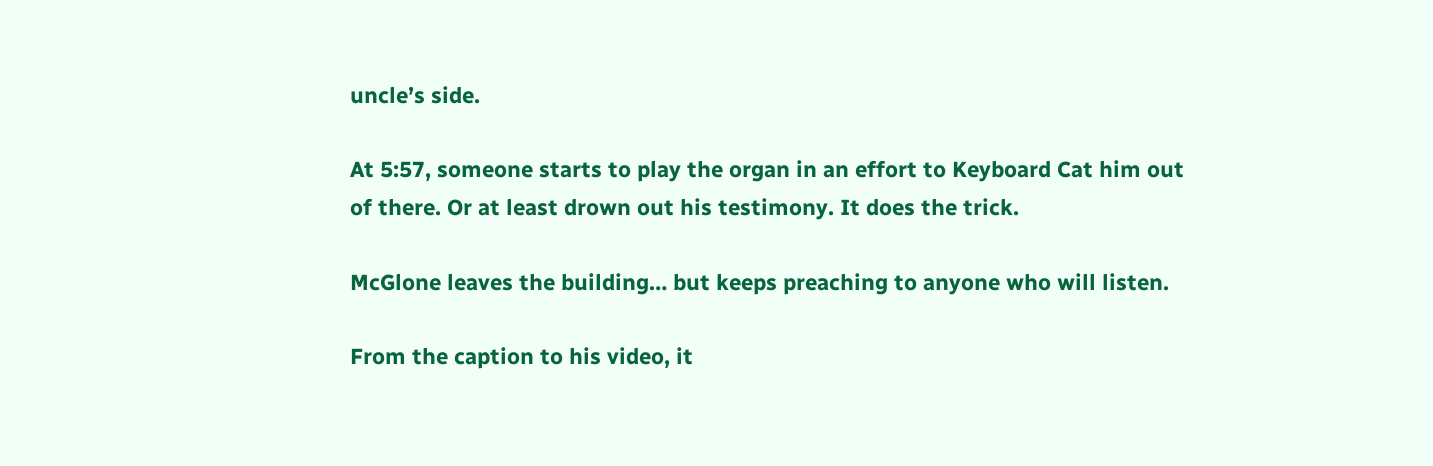uncle’s side.

At 5:57, someone starts to play the organ in an effort to Keyboard Cat him out of there. Or at least drown out his testimony. It does the trick.

McGlone leaves the building… but keeps preaching to anyone who will listen.

From the caption to his video, it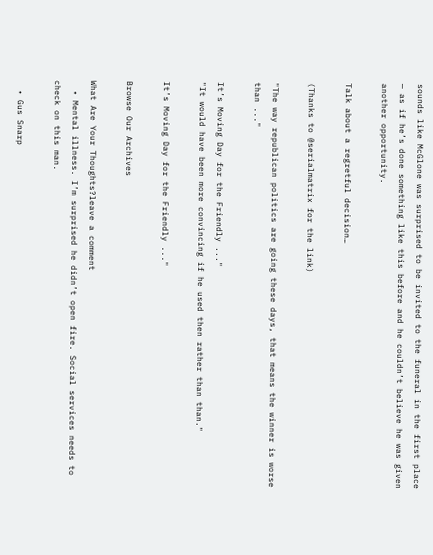sounds like McGlone was surprised to be invited to the funeral in the first place — as if he’s done something like this before and he couldn’t believe he was given another opportunity.

Talk about a regretful decision…

(Thanks to @serialmatrix for the link)

"The way republican politics are going these days, that means the winner is worse than ..."

It’s Moving Day for the Friendly ..."
"It would have been more convincing if he used then rather than than."

It’s Moving Day for the Friendly ..."

Browse Our Archives

What Are Your Thoughts?leave a comment
  • Mental illness. I’m surprised he didn’t open fire. Social services needs to check on this man.

  • Gus Snarp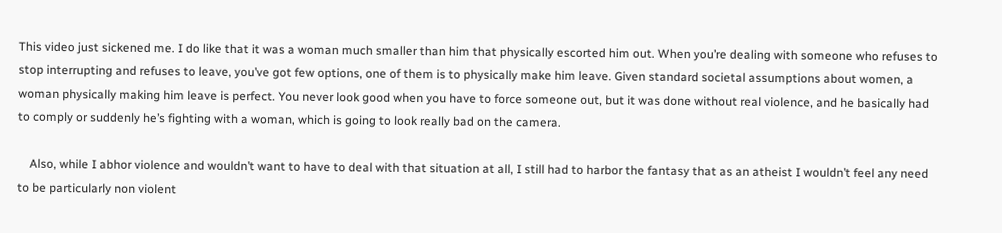This video just sickened me. I do like that it was a woman much smaller than him that physically escorted him out. When you’re dealing with someone who refuses to stop interrupting and refuses to leave, you’ve got few options, one of them is to physically make him leave. Given standard societal assumptions about women, a woman physically making him leave is perfect. You never look good when you have to force someone out, but it was done without real violence, and he basically had to comply or suddenly he’s fighting with a woman, which is going to look really bad on the camera.

    Also, while I abhor violence and wouldn’t want to have to deal with that situation at all, I still had to harbor the fantasy that as an atheist I wouldn’t feel any need to be particularly non violent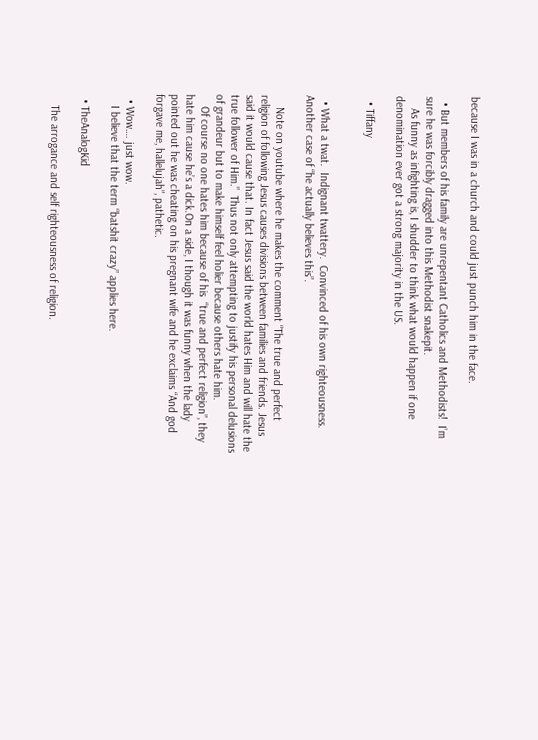because I was in a church and could just punch him in the face.

  • But members of his family are unrepentant Catholics and Methodists!  I’m sure he was forcibly dragged into this Methodist snakepit.
    As funny as infighting is, I shudder to think what would happen if one denomination ever got a strong majority in the US.

  • Tiffany


  • What a twat.  Indignant twattery.  Convinced of his own righteousness.  Another case of “he actually believes this”.

    Note on youtube where he makes the comment “The true and perfect religion of following Jesus causes divisions between families and friends. Jesus said it would cause that. In fact Jesus said the world hates Him and will hate the true follower of Him.”  Thus not only attempting to justify his personal delusions of grandeur but to make himself feel holier because others hate him.
    Of course no one hates him because of his  “true and perfect religion”, they hate him cause he’s a dick.On a side, I though it was funny when the lady pointed out he was cheating on his pregnant wife and he exclaims “And god forgave me, hallelujah”, pathetic.

  • Wow…. just wow.
    I believe that the term “batshit crazy” applies here.

  • TheAnalogKid

    The arrogance and self righteousness of religion.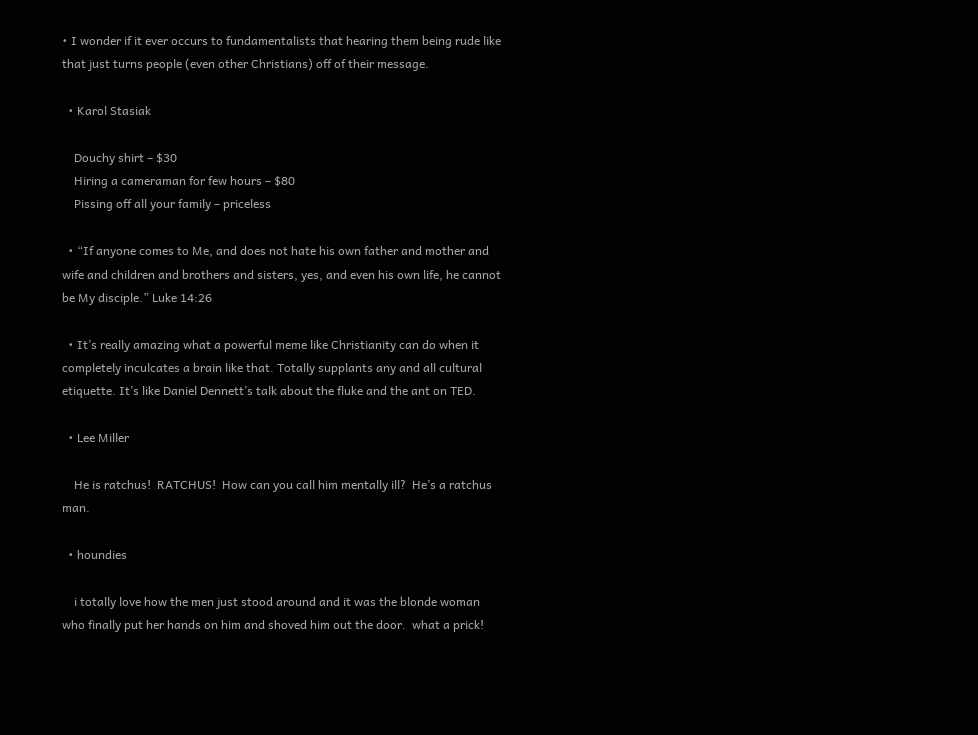• I wonder if it ever occurs to fundamentalists that hearing them being rude like that just turns people (even other Christians) off of their message.

  • Karol Stasiak

    Douchy shirt – $30
    Hiring a cameraman for few hours – $80
    Pissing off all your family – priceless

  • “If anyone comes to Me, and does not hate his own father and mother and wife and children and brothers and sisters, yes, and even his own life, he cannot be My disciple.” Luke 14:26

  • It’s really amazing what a powerful meme like Christianity can do when it completely inculcates a brain like that. Totally supplants any and all cultural etiquette. It’s like Daniel Dennett’s talk about the fluke and the ant on TED.

  • Lee Miller

    He is ratchus!  RATCHUS!  How can you call him mentally ill?  He’s a ratchus man.

  • houndies

    i totally love how the men just stood around and it was the blonde woman who finally put her hands on him and shoved him out the door.  what a prick!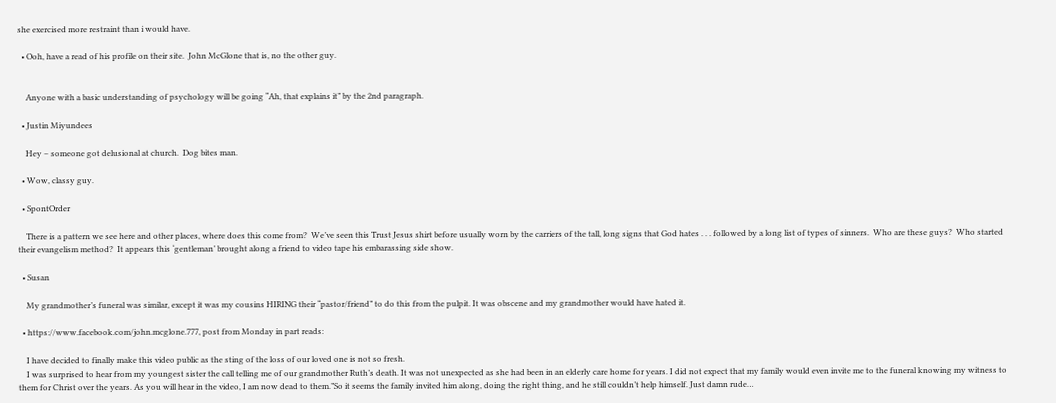she exercised more restraint than i would have.

  • Ooh, have a read of his profile on their site.  John McGlone that is, no the other guy.


    Anyone with a basic understanding of psychology will be going “Ah, that explains it” by the 2nd paragraph.

  • Justin Miyundees

    Hey – someone got delusional at church.  Dog bites man.

  • Wow, classy guy.

  • SpontOrder

    There is a pattern we see here and other places, where does this come from?  We’ve seen this Trust Jesus shirt before usually worn by the carriers of the tall, long signs that God hates . . . followed by a long list of types of sinners.  Who are these guys?  Who started their evangelism method?  It appears this ‘gentleman’ brought along a friend to video tape his embarassing side show.

  • Susan

    My grandmother’s funeral was similar, except it was my cousins HIRING their “pastor/friend” to do this from the pulpit. It was obscene and my grandmother would have hated it.

  • https://www.facebook.com/john.mcglone.777, post from Monday in part reads:

    I have decided to finally make this video public as the sting of the loss of our loved one is not so fresh.
    I was surprised to hear from my youngest sister the call telling me of our grandmother Ruth’s death. It was not unexpected as she had been in an elderly care home for years. I did not expect that my family would even invite me to the funeral knowing my witness to them for Christ over the years. As you will hear in the video, I am now dead to them.”So it seems the family invited him along, doing the right thing, and he still couldn’t help himself. Just damn rude…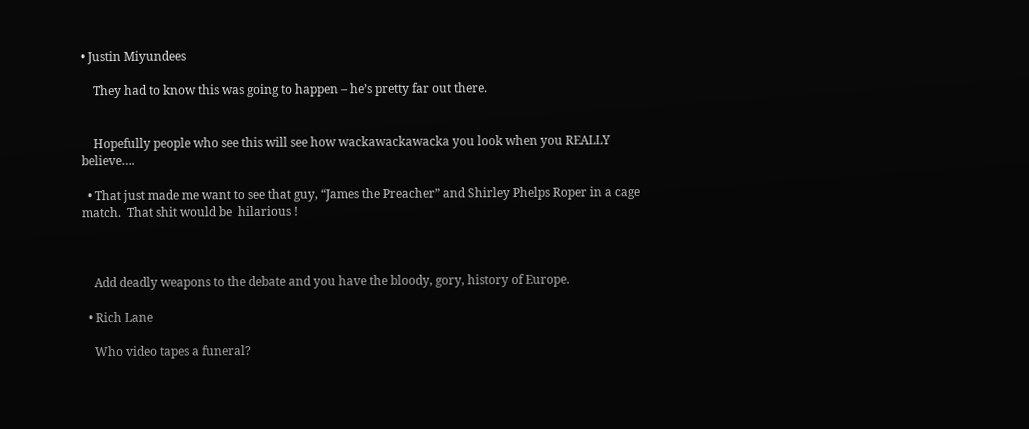• Justin Miyundees

    They had to know this was going to happen – he’s pretty far out there.


    Hopefully people who see this will see how wackawackawacka you look when you REALLY believe….

  • That just made me want to see that guy, “James the Preacher” and Shirley Phelps Roper in a cage match.  That shit would be  hilarious !



    Add deadly weapons to the debate and you have the bloody, gory, history of Europe.

  • Rich Lane

    Who video tapes a funeral?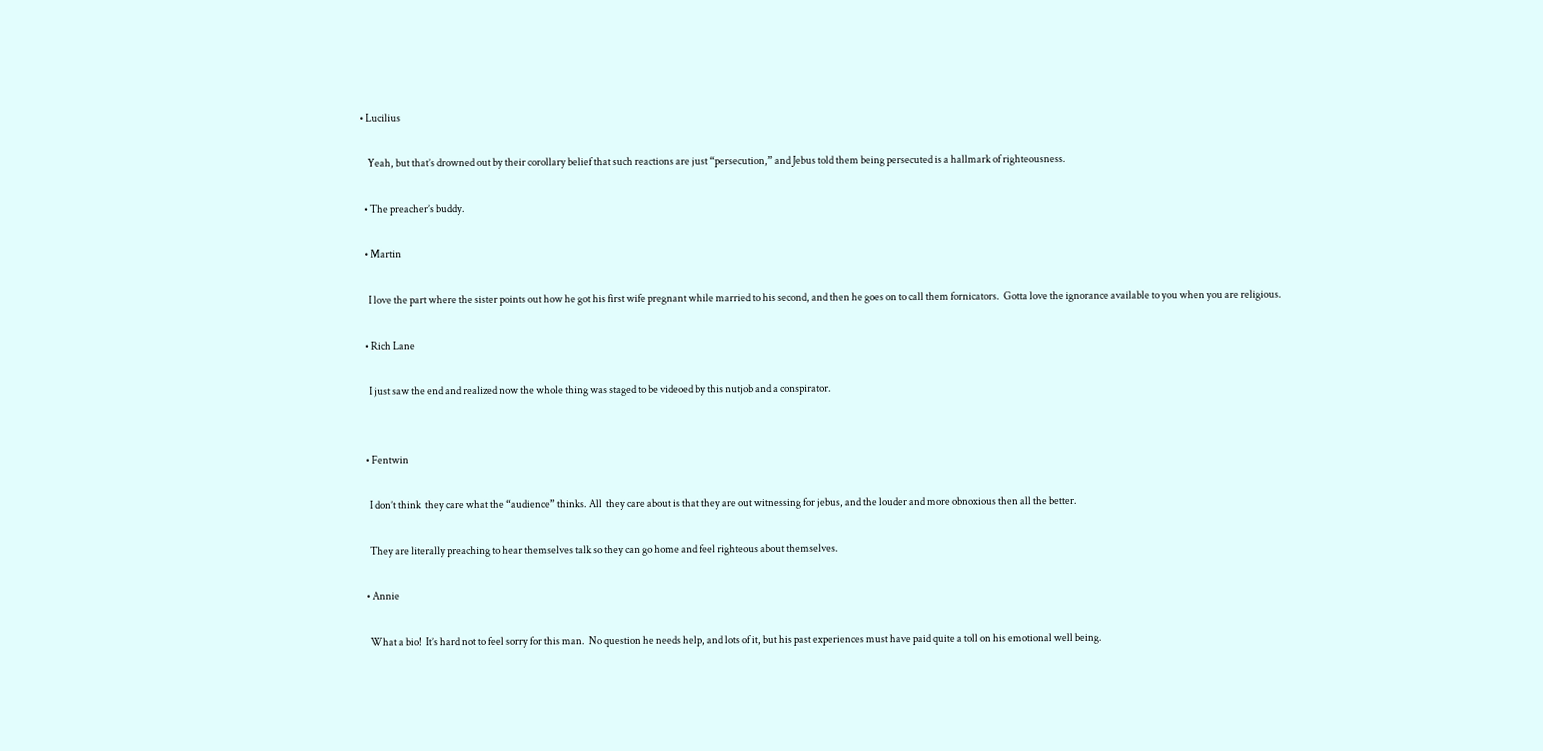• Lucilius

    Yeah, but that’s drowned out by their corollary belief that such reactions are just “persecution,” and Jebus told them being persecuted is a hallmark of righteousness.

  • The preacher’s buddy.

  • Martin

    I love the part where the sister points out how he got his first wife pregnant while married to his second, and then he goes on to call them fornicators.  Gotta love the ignorance available to you when you are religious.

  • Rich Lane

    I just saw the end and realized now the whole thing was staged to be videoed by this nutjob and a conspirator.


  • Fentwin

    I don’t think  they care what the “audience” thinks. All  they care about is that they are out witnessing for jebus, and the louder and more obnoxious then all the better.

    They are literally preaching to hear themselves talk so they can go home and feel righteous about themselves.

  • Annie

    What a bio!  It’s hard not to feel sorry for this man.  No question he needs help, and lots of it, but his past experiences must have paid quite a toll on his emotional well being.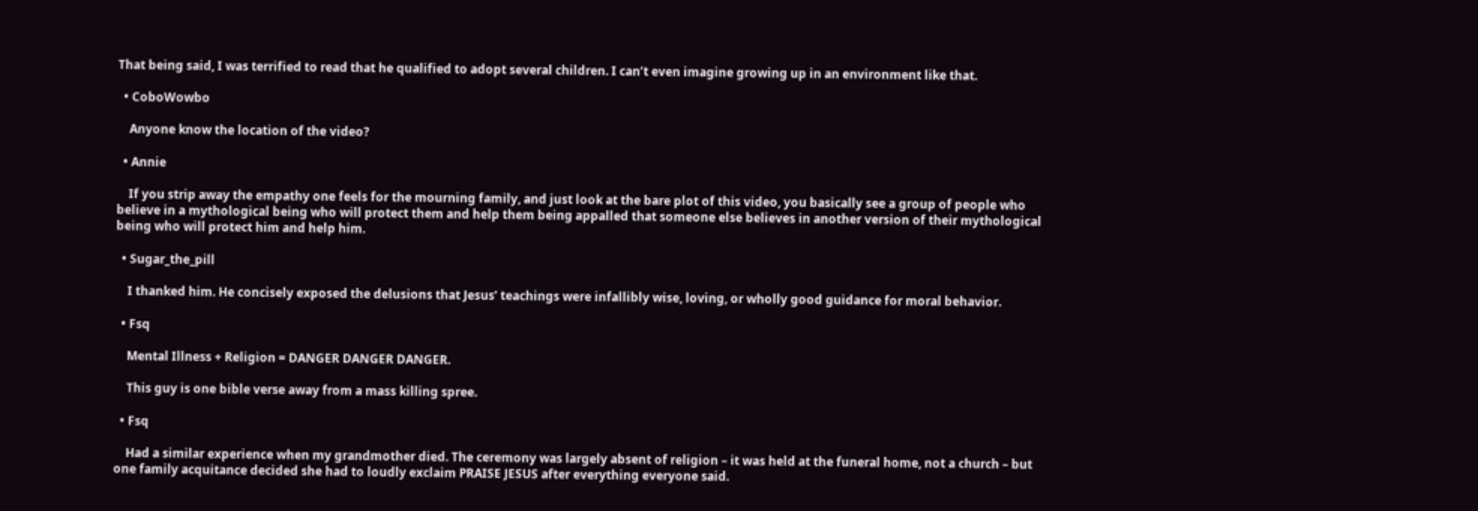That being said, I was terrified to read that he qualified to adopt several children. I can’t even imagine growing up in an environment like that.

  • CoboWowbo

    Anyone know the location of the video?

  • Annie

    If you strip away the empathy one feels for the mourning family, and just look at the bare plot of this video, you basically see a group of people who believe in a mythological being who will protect them and help them being appalled that someone else believes in another version of their mythological being who will protect him and help him.

  • Sugar_the_pill

    I thanked him. He concisely exposed the delusions that Jesus’ teachings were infallibly wise, loving, or wholly good guidance for moral behavior.

  • Fsq

    Mental Illness + Religion = DANGER DANGER DANGER.

    This guy is one bible verse away from a mass killing spree.

  • Fsq

    Had a similar experience when my grandmother died. The ceremony was largely absent of religion – it was held at the funeral home, not a church – but one family acquitance decided she had to loudly exclaim PRAISE JESUS after everything everyone said.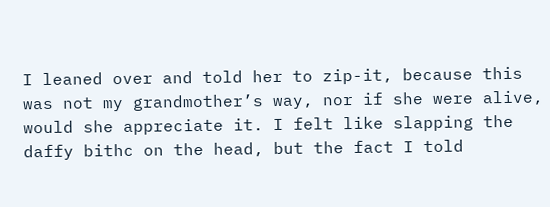I leaned over and told her to zip-it, because this was not my grandmother’s way, nor if she were alive, would she appreciate it. I felt like slapping the daffy bithc on the head, but the fact I told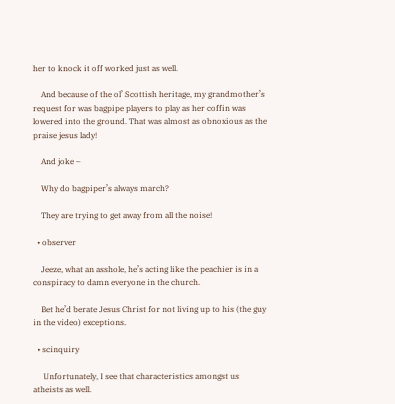her to knock it off worked just as well.

    And because of the ol’ Scottish heritage, my grandmother’s request for was bagpipe players to play as her coffin was lowered into the ground. That was almost as obnoxious as the praise jesus lady!

    And joke –

    Why do bagpiper’s always march?

    They are trying to get away from all the noise!

  • observer

    Jeeze, what an asshole, he’s acting like the peachier is in a conspiracy to damn everyone in the church.

    Bet he’d berate Jesus Christ for not living up to his (the guy in the video) exceptions.

  • scinquiry

     Unfortunately, I see that characteristics amongst us atheists as well.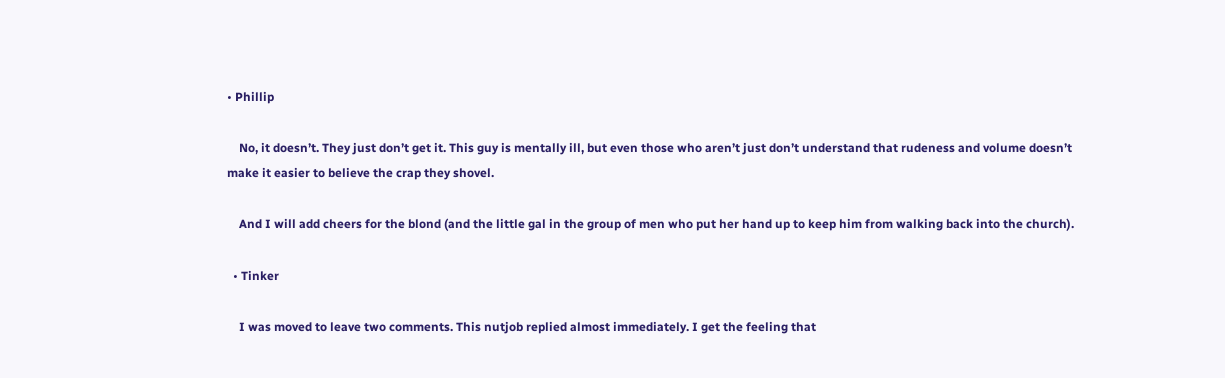• Phillip

    No, it doesn’t. They just don’t get it. This guy is mentally ill, but even those who aren’t just don’t understand that rudeness and volume doesn’t make it easier to believe the crap they shovel.

    And I will add cheers for the blond (and the little gal in the group of men who put her hand up to keep him from walking back into the church).

  • Tinker

    I was moved to leave two comments. This nutjob replied almost immediately. I get the feeling that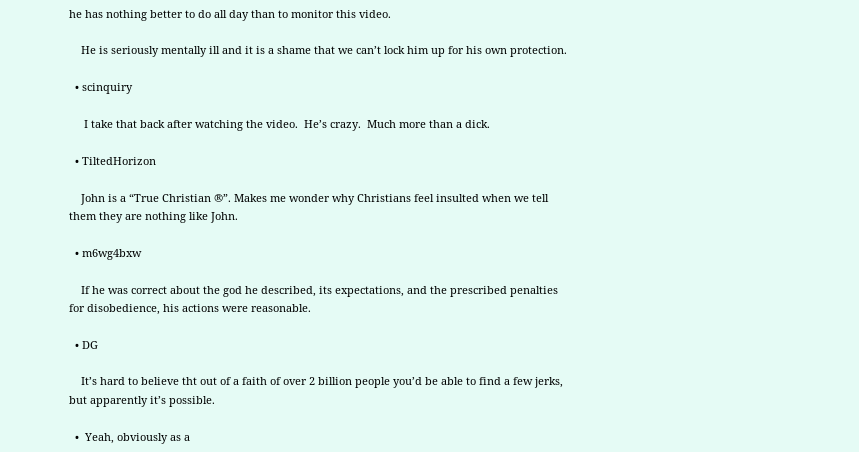he has nothing better to do all day than to monitor this video.

    He is seriously mentally ill and it is a shame that we can’t lock him up for his own protection.

  • scinquiry

     I take that back after watching the video.  He’s crazy.  Much more than a dick.

  • TiltedHorizon

    John is a “True Christian ®”. Makes me wonder why Christians feel insulted when we tell them they are nothing like John.

  • m6wg4bxw

    If he was correct about the god he described, its expectations, and the prescribed penalties for disobedience, his actions were reasonable.

  • DG

    It’s hard to believe tht out of a faith of over 2 billion people you’d be able to find a few jerks, but apparently it’s possible.

  •  Yeah, obviously as a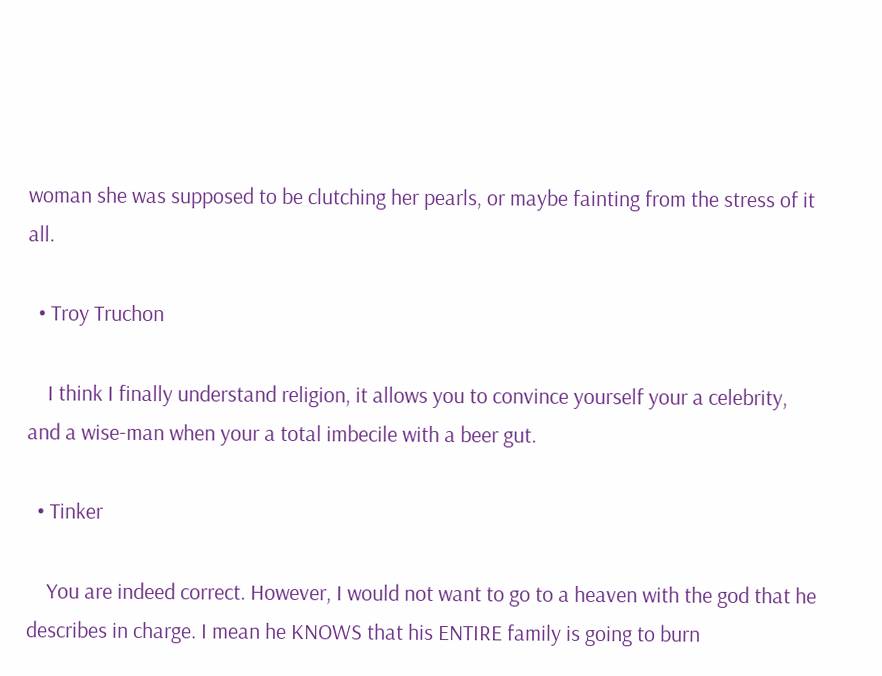woman she was supposed to be clutching her pearls, or maybe fainting from the stress of it all.

  • Troy Truchon

    I think I finally understand religion, it allows you to convince yourself your a celebrity, and a wise-man when your a total imbecile with a beer gut.

  • Tinker

    You are indeed correct. However, I would not want to go to a heaven with the god that he describes in charge. I mean he KNOWS that his ENTIRE family is going to burn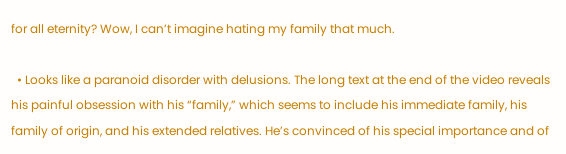for all eternity? Wow, I can’t imagine hating my family that much.

  • Looks like a paranoid disorder with delusions. The long text at the end of the video reveals his painful obsession with his “family,” which seems to include his immediate family, his family of origin, and his extended relatives. He’s convinced of his special importance and of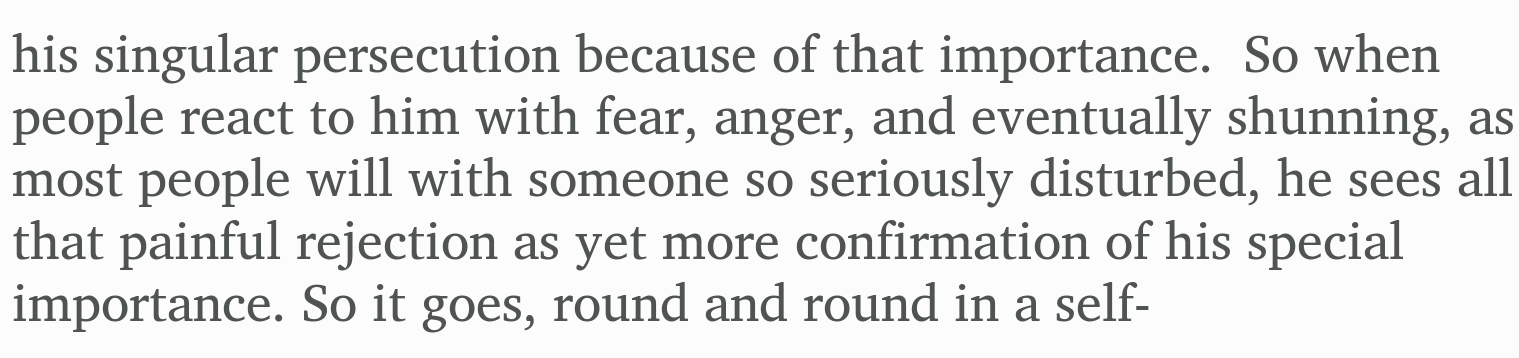his singular persecution because of that importance.  So when people react to him with fear, anger, and eventually shunning, as most people will with someone so seriously disturbed, he sees all that painful rejection as yet more confirmation of his special importance. So it goes, round and round in a self-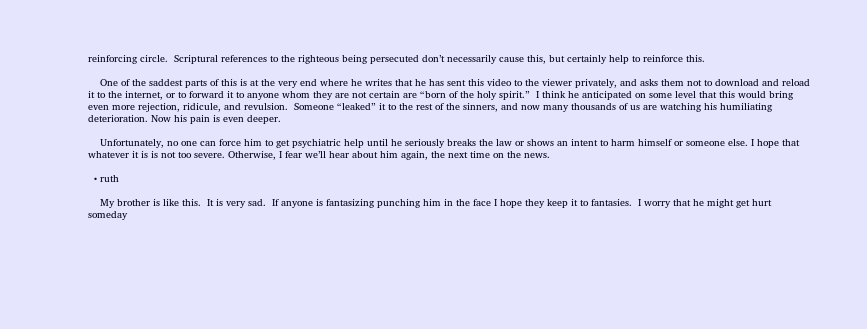reinforcing circle.  Scriptural references to the righteous being persecuted don’t necessarily cause this, but certainly help to reinforce this.

    One of the saddest parts of this is at the very end where he writes that he has sent this video to the viewer privately, and asks them not to download and reload it to the internet, or to forward it to anyone whom they are not certain are “born of the holy spirit.”  I think he anticipated on some level that this would bring even more rejection, ridicule, and revulsion.  Someone “leaked” it to the rest of the sinners, and now many thousands of us are watching his humiliating deterioration. Now his pain is even deeper.

    Unfortunately, no one can force him to get psychiatric help until he seriously breaks the law or shows an intent to harm himself or someone else. I hope that whatever it is is not too severe. Otherwise, I fear we’ll hear about him again, the next time on the news.

  • ruth

    My brother is like this.  It is very sad.  If anyone is fantasizing punching him in the face I hope they keep it to fantasies.  I worry that he might get hurt someday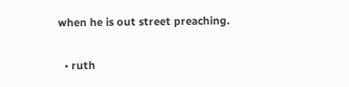when he is out street preaching.

  • ruth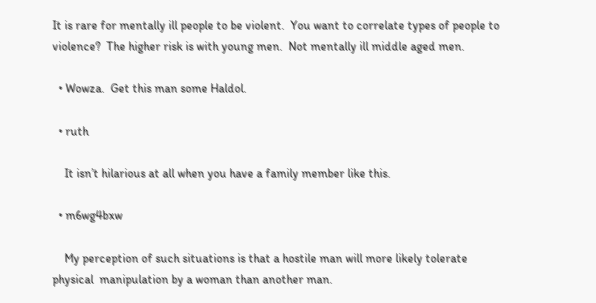It is rare for mentally ill people to be violent.  You want to correlate types of people to violence?  The higher risk is with young men.  Not mentally ill middle aged men.

  • Wowza.  Get this man some Haldol.

  • ruth

    It isn’t hilarious at all when you have a family member like this.

  • m6wg4bxw

    My perception of such situations is that a hostile man will more likely tolerate physical  manipulation by a woman than another man.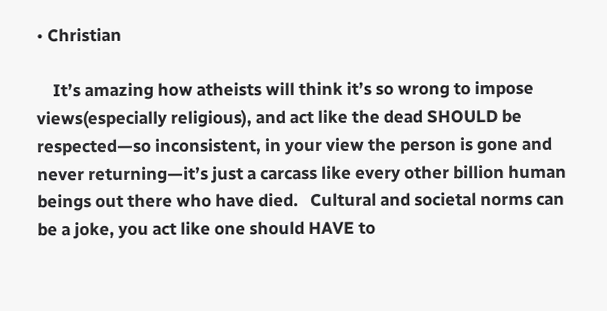• Christian

    It’s amazing how atheists will think it’s so wrong to impose views(especially religious), and act like the dead SHOULD be respected—so inconsistent, in your view the person is gone and never returning—it’s just a carcass like every other billion human beings out there who have died.   Cultural and societal norms can be a joke, you act like one should HAVE to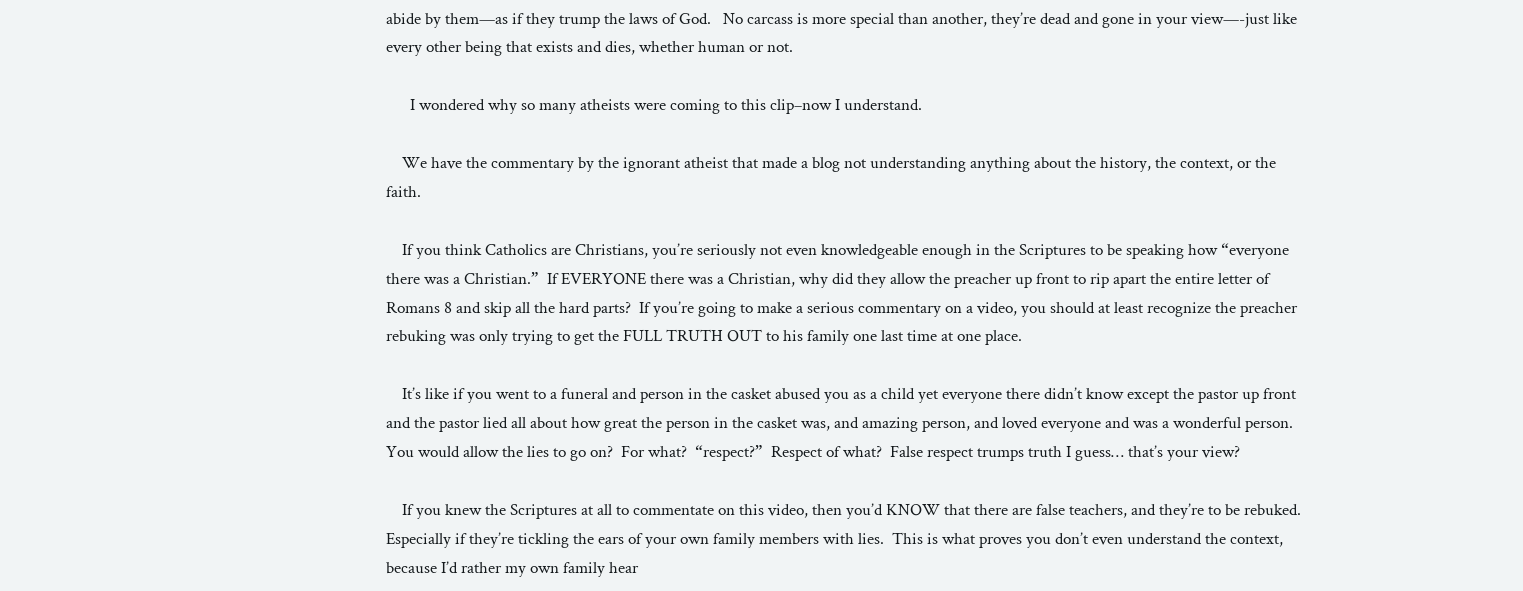abide by them—as if they trump the laws of God.   No carcass is more special than another, they’re dead and gone in your view—-just like every other being that exists and dies, whether human or not.

      I wondered why so many atheists were coming to this clip–now I understand.

    We have the commentary by the ignorant atheist that made a blog not understanding anything about the history, the context, or the faith.

    If you think Catholics are Christians, you’re seriously not even knowledgeable enough in the Scriptures to be speaking how “everyone there was a Christian.”  If EVERYONE there was a Christian, why did they allow the preacher up front to rip apart the entire letter of Romans 8 and skip all the hard parts?  If you’re going to make a serious commentary on a video, you should at least recognize the preacher rebuking was only trying to get the FULL TRUTH OUT to his family one last time at one place.

    It’s like if you went to a funeral and person in the casket abused you as a child yet everyone there didn’t know except the pastor up front and the pastor lied all about how great the person in the casket was, and amazing person, and loved everyone and was a wonderful person.  You would allow the lies to go on?  For what?  “respect?”  Respect of what?  False respect trumps truth I guess… that’s your view?

    If you knew the Scriptures at all to commentate on this video, then you’d KNOW that there are false teachers, and they’re to be rebuked.  Especially if they’re tickling the ears of your own family members with lies.  This is what proves you don’t even understand the context, because I’d rather my own family hear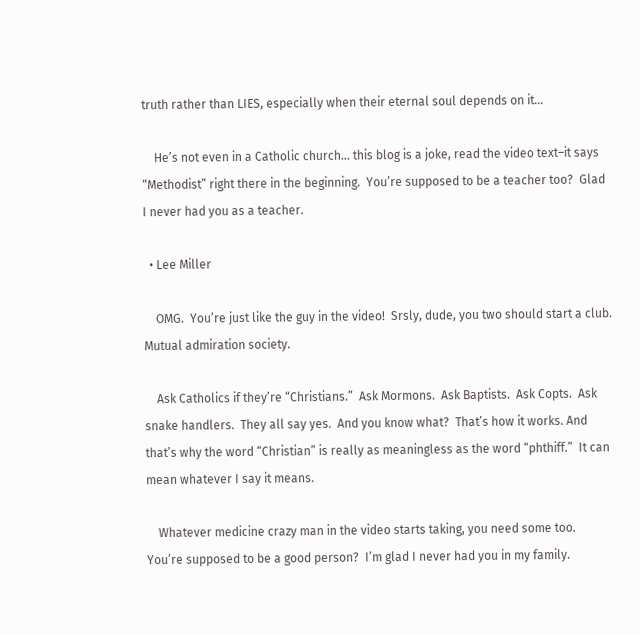truth rather than LIES, especially when their eternal soul depends on it…

    He’s not even in a Catholic church… this blog is a joke, read the video text–it says “Methodist” right there in the beginning.  You’re supposed to be a teacher too?  Glad I never had you as a teacher.

  • Lee Miller

    OMG.  You’re just like the guy in the video!  Srsly, dude, you two should start a club. Mutual admiration society.

    Ask Catholics if they’re “Christians.”  Ask Mormons.  Ask Baptists.  Ask Copts.  Ask snake handlers.  They all say yes.  And you know what?  That’s how it works. And that’s why the word “Christian” is really as meaningless as the word “phthiff.”  It can mean whatever I say it means.

    Whatever medicine crazy man in the video starts taking, you need some too.  You’re supposed to be a good person?  I’m glad I never had you in my family.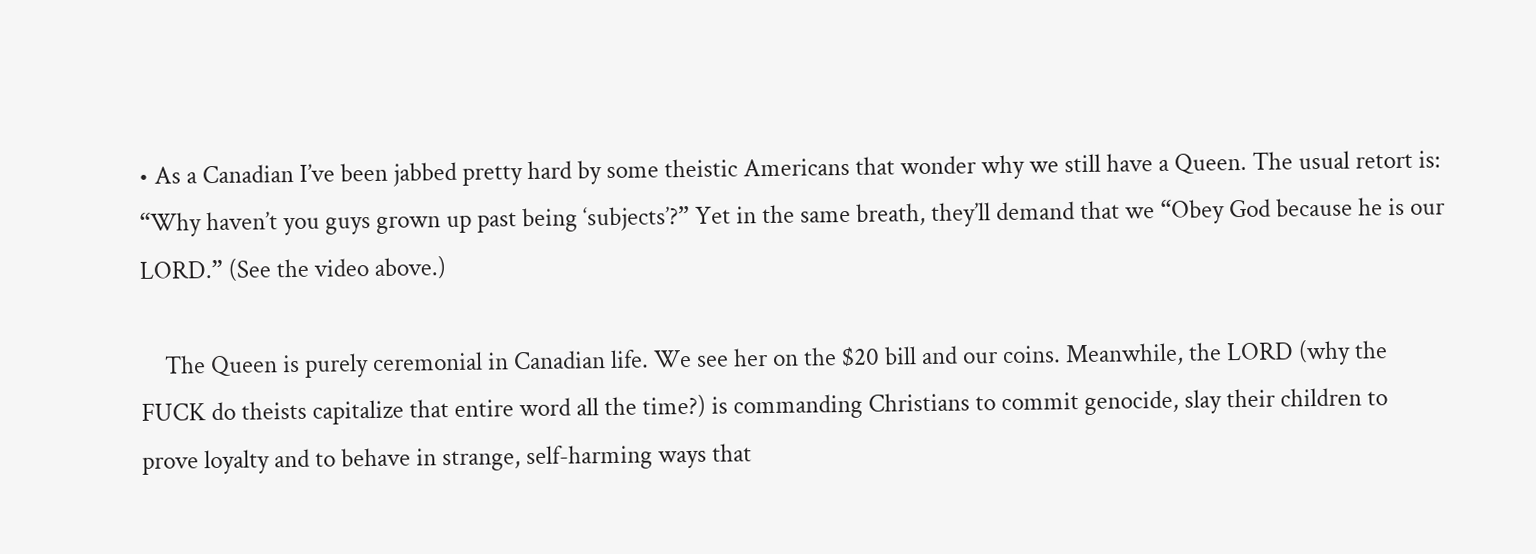• As a Canadian I’ve been jabbed pretty hard by some theistic Americans that wonder why we still have a Queen. The usual retort is: “Why haven’t you guys grown up past being ‘subjects’?” Yet in the same breath, they’ll demand that we “Obey God because he is our LORD.” (See the video above.)

    The Queen is purely ceremonial in Canadian life. We see her on the $20 bill and our coins. Meanwhile, the LORD (why the FUCK do theists capitalize that entire word all the time?) is commanding Christians to commit genocide, slay their children to prove loyalty and to behave in strange, self-harming ways that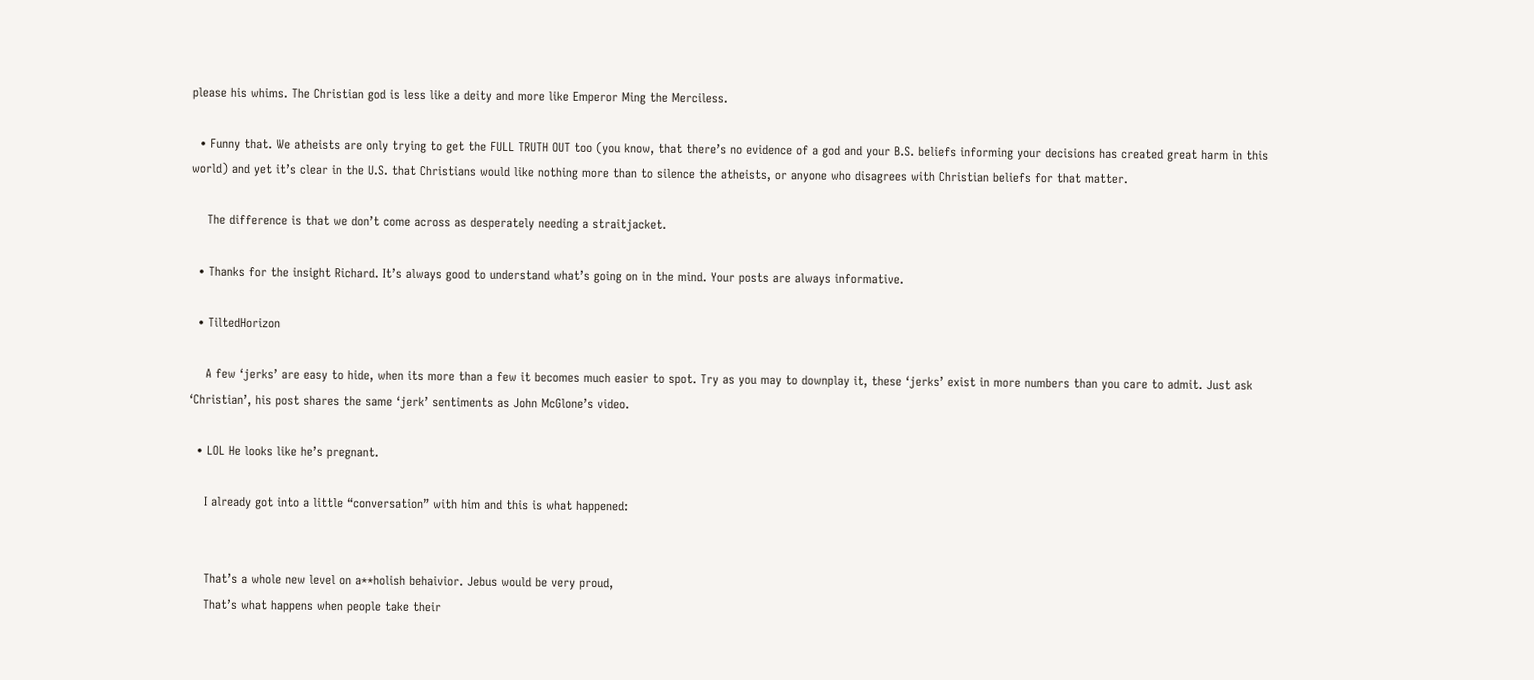please his whims. The Christian god is less like a deity and more like Emperor Ming the Merciless.

  • Funny that. We atheists are only trying to get the FULL TRUTH OUT too (you know, that there’s no evidence of a god and your B.S. beliefs informing your decisions has created great harm in this world) and yet it’s clear in the U.S. that Christians would like nothing more than to silence the atheists, or anyone who disagrees with Christian beliefs for that matter.

    The difference is that we don’t come across as desperately needing a straitjacket.

  • Thanks for the insight Richard. It’s always good to understand what’s going on in the mind. Your posts are always informative.

  • TiltedHorizon

    A few ‘jerks’ are easy to hide, when its more than a few it becomes much easier to spot. Try as you may to downplay it, these ‘jerks’ exist in more numbers than you care to admit. Just ask ‘Christian’, his post shares the same ‘jerk’ sentiments as John McGlone’s video.

  • LOL He looks like he’s pregnant.

    I already got into a little “conversation” with him and this is what happened:


    That’s a whole new level on a**holish behaivior. Jebus would be very proud,
    That’s what happens when people take their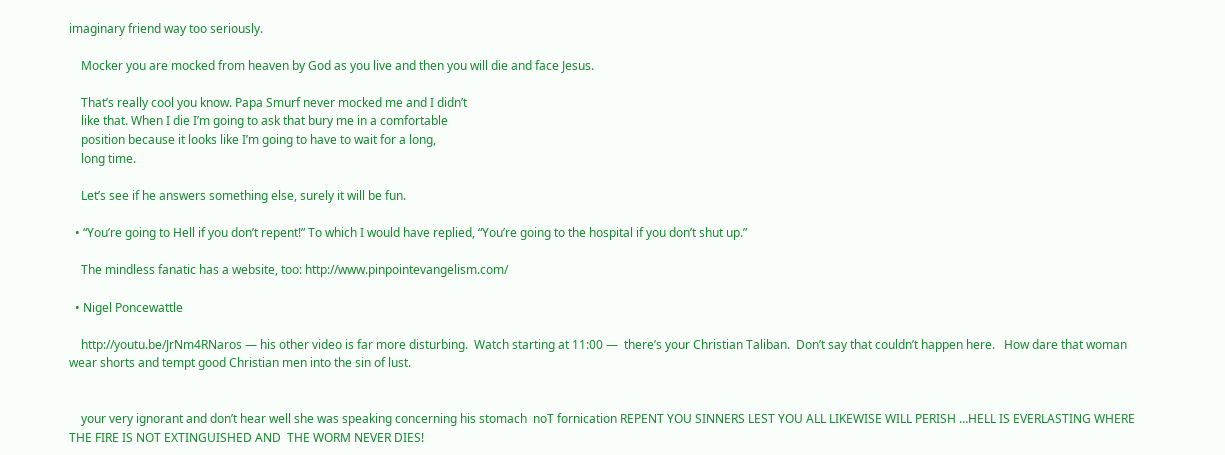imaginary friend way too seriously.

    Mocker you are mocked from heaven by God as you live and then you will die and face Jesus.

    That’s really cool you know. Papa Smurf never mocked me and I didn’t
    like that. When I die I’m going to ask that bury me in a comfortable
    position because it looks like I’m going to have to wait for a long,
    long time.

    Let’s see if he answers something else, surely it will be fun.

  • “You’re going to Hell if you don’t repent!” To which I would have replied, “You’re going to the hospital if you don’t shut up.”

    The mindless fanatic has a website, too: http://www.pinpointevangelism.com/

  • Nigel Poncewattle

    http://youtu.be/JrNm4RNaros — his other video is far more disturbing.  Watch starting at 11:00 —  there’s your Christian Taliban.  Don’t say that couldn’t happen here.   How dare that woman wear shorts and tempt good Christian men into the sin of lust.


    your very ignorant and don’t hear well she was speaking concerning his stomach  noT fornication REPENT YOU SINNERS LEST YOU ALL LIKEWISE WILL PERISH …HELL IS EVERLASTING WHERE THE FIRE IS NOT EXTINGUISHED AND  THE WORM NEVER DIES!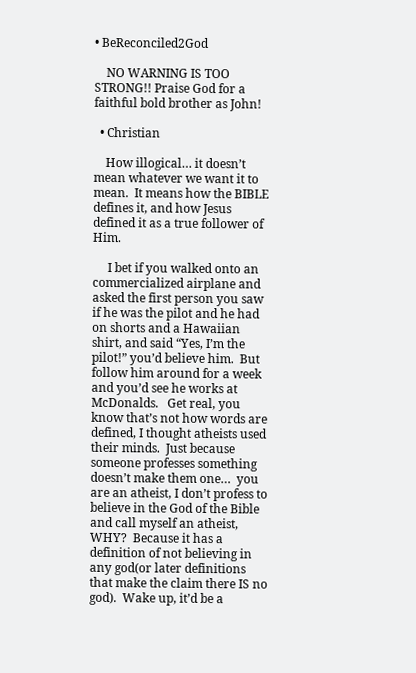• BeReconciled2God

    NO WARNING IS TOO STRONG!! Praise God for a faithful bold brother as John!

  • Christian

    How illogical… it doesn’t mean whatever we want it to mean.  It means how the BIBLE defines it, and how Jesus defined it as a true follower of Him.

     I bet if you walked onto an commercialized airplane and asked the first person you saw if he was the pilot and he had on shorts and a Hawaiian shirt, and said “Yes, I’m the pilot!” you’d believe him.  But follow him around for a week and you’d see he works at McDonalds.   Get real, you know that’s not how words are defined, I thought atheists used their minds.  Just because someone professes something doesn’t make them one…  you are an atheist, I don’t profess to believe in the God of the Bible and call myself an atheist, WHY?  Because it has a definition of not believing in any god(or later definitions that make the claim there IS no god).  Wake up, it’d be a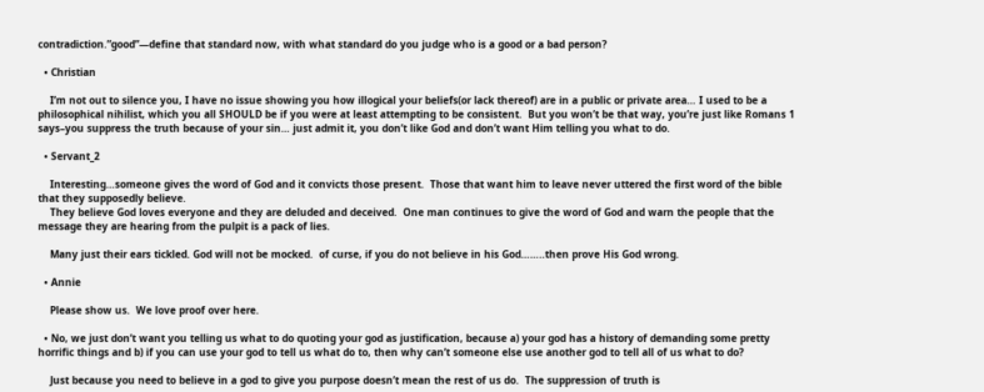contradiction.”good”—define that standard now, with what standard do you judge who is a good or a bad person?

  • Christian

    I’m not out to silence you, I have no issue showing you how illogical your beliefs(or lack thereof) are in a public or private area… I used to be a philosophical nihilist, which you all SHOULD be if you were at least attempting to be consistent.  But you won’t be that way, you’re just like Romans 1 says–you suppress the truth because of your sin… just admit it, you don’t like God and don’t want Him telling you what to do.

  • Servant_2

    Interesting…someone gives the word of God and it convicts those present.  Those that want him to leave never uttered the first word of the bible that they supposedly believe.
    They believe God loves everyone and they are deluded and deceived.  One man continues to give the word of God and warn the people that the message they are hearing from the pulpit is a pack of lies.

    Many just their ears tickled. God will not be mocked.  of curse, if you do not believe in his God……..then prove His God wrong.

  • Annie

    Please show us.  We love proof over here.

  • No, we just don’t want you telling us what to do quoting your god as justification, because a) your god has a history of demanding some pretty horrific things and b) if you can use your god to tell us what do to, then why can’t someone else use another god to tell all of us what to do?

    Just because you need to believe in a god to give you purpose doesn’t mean the rest of us do.  The suppression of truth is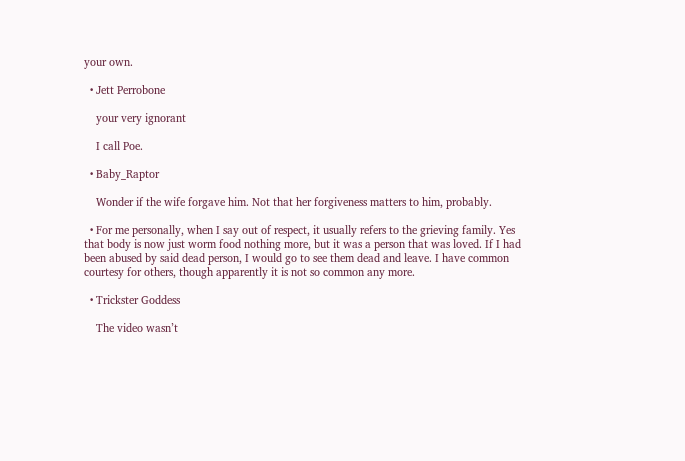your own.

  • Jett Perrobone

    your very ignorant

    I call Poe.

  • Baby_Raptor

    Wonder if the wife forgave him. Not that her forgiveness matters to him, probably.

  • For me personally, when I say out of respect, it usually refers to the grieving family. Yes that body is now just worm food nothing more, but it was a person that was loved. If I had been abused by said dead person, I would go to see them dead and leave. I have common courtesy for others, though apparently it is not so common any more.

  • Trickster Goddess

    The video wasn’t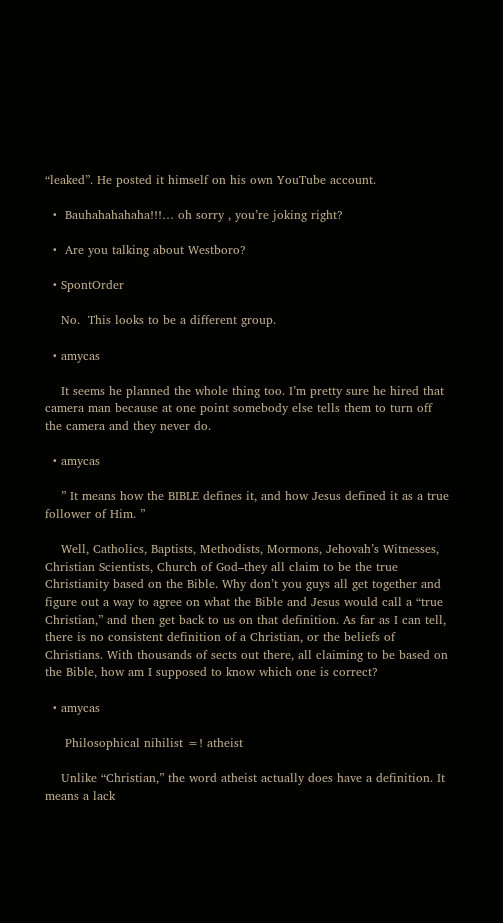“leaked”. He posted it himself on his own YouTube account.

  •  Bauhahahahaha!!!… oh sorry , you’re joking right?

  •  Are you talking about Westboro?

  • SpontOrder

    No.  This looks to be a different group.

  • amycas

    It seems he planned the whole thing too. I’m pretty sure he hired that camera man because at one point somebody else tells them to turn off the camera and they never do.

  • amycas

    ” It means how the BIBLE defines it, and how Jesus defined it as a true follower of Him. ”

    Well, Catholics, Baptists, Methodists, Mormons, Jehovah’s Witnesses, Christian Scientists, Church of God–they all claim to be the true Christianity based on the Bible. Why don’t you guys all get together and figure out a way to agree on what the Bible and Jesus would call a “true Christian,” and then get back to us on that definition. As far as I can tell, there is no consistent definition of a Christian, or the beliefs of Christians. With thousands of sects out there, all claiming to be based on the Bible, how am I supposed to know which one is correct?

  • amycas

     Philosophical nihilist =! atheist

    Unlike “Christian,” the word atheist actually does have a definition. It means a lack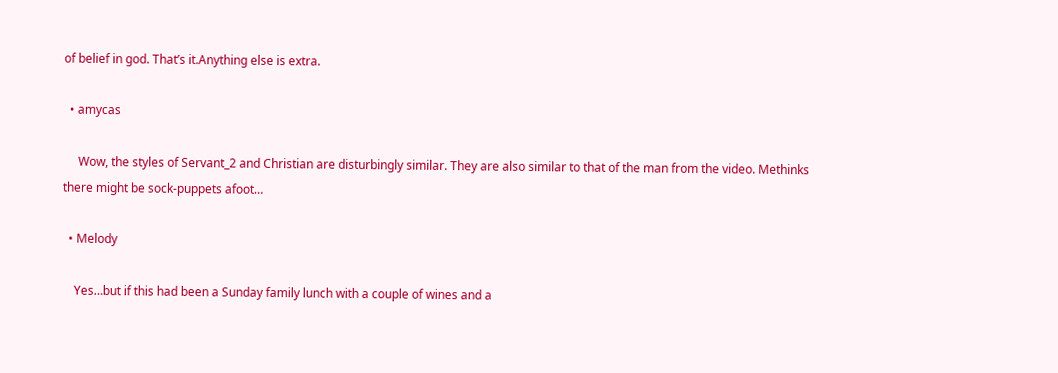of belief in god. That’s it.Anything else is extra.

  • amycas

     Wow, the styles of Servant_2 and Christian are disturbingly similar. They are also similar to that of the man from the video. Methinks there might be sock-puppets afoot…

  • Melody

    Yes…but if this had been a Sunday family lunch with a couple of wines and a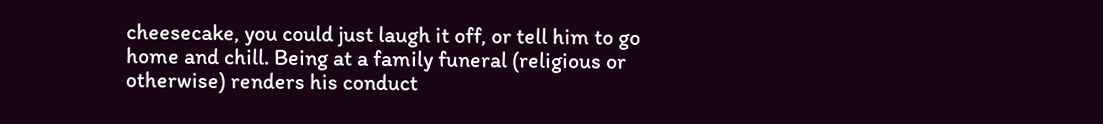cheesecake, you could just laugh it off, or tell him to go home and chill. Being at a family funeral (religious or otherwise) renders his conduct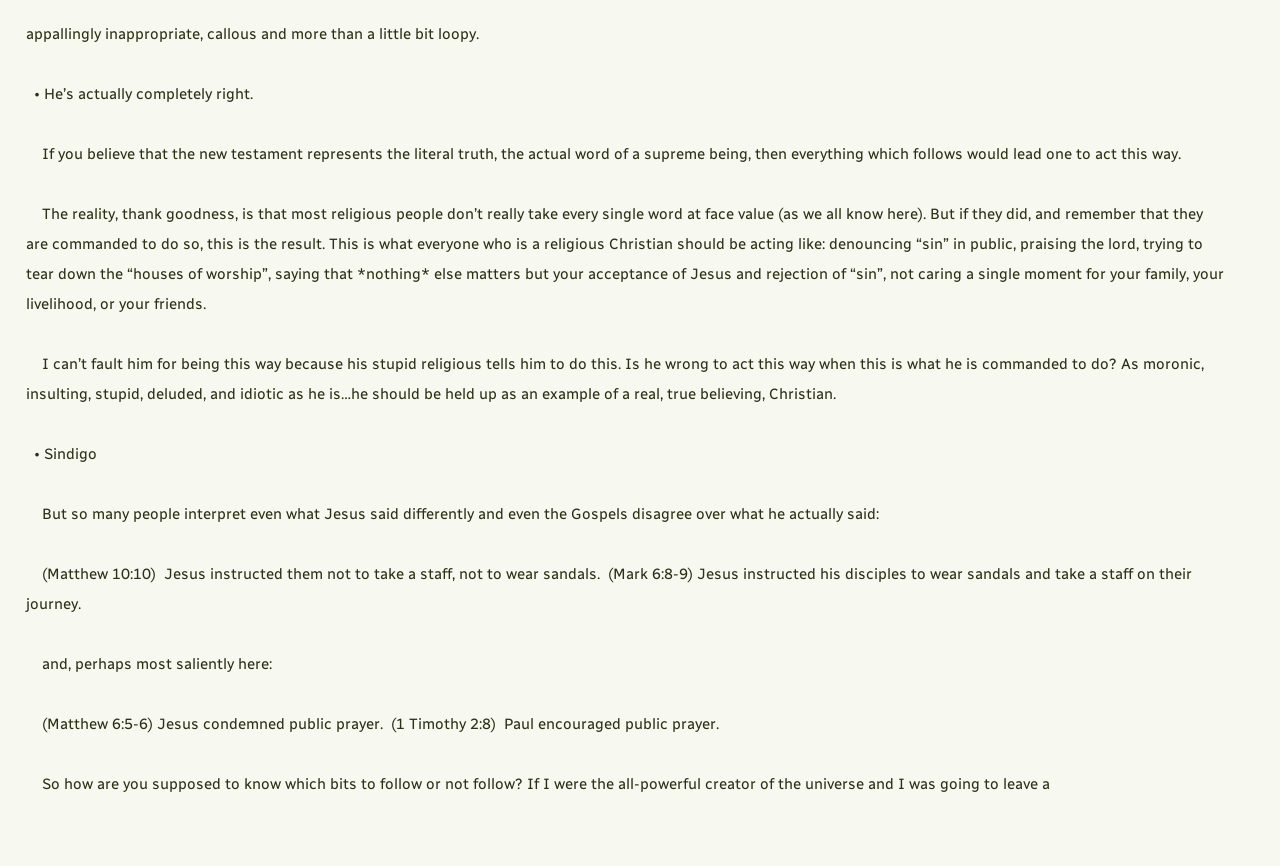appallingly inappropriate, callous and more than a little bit loopy.

  • He’s actually completely right.

    If you believe that the new testament represents the literal truth, the actual word of a supreme being, then everything which follows would lead one to act this way.

    The reality, thank goodness, is that most religious people don’t really take every single word at face value (as we all know here). But if they did, and remember that they are commanded to do so, this is the result. This is what everyone who is a religious Christian should be acting like: denouncing “sin” in public, praising the lord, trying to tear down the “houses of worship”, saying that *nothing* else matters but your acceptance of Jesus and rejection of “sin”, not caring a single moment for your family, your livelihood, or your friends.

    I can’t fault him for being this way because his stupid religious tells him to do this. Is he wrong to act this way when this is what he is commanded to do? As moronic, insulting, stupid, deluded, and idiotic as he is…he should be held up as an example of a real, true believing, Christian.

  • Sindigo

    But so many people interpret even what Jesus said differently and even the Gospels disagree over what he actually said:

    (Matthew 10:10)  Jesus instructed them not to take a staff, not to wear sandals.  (Mark 6:8-9) Jesus instructed his disciples to wear sandals and take a staff on their journey.

    and, perhaps most saliently here:

    (Matthew 6:5-6) Jesus condemned public prayer.  (1 Timothy 2:8)  Paul encouraged public prayer.

    So how are you supposed to know which bits to follow or not follow? If I were the all-powerful creator of the universe and I was going to leave a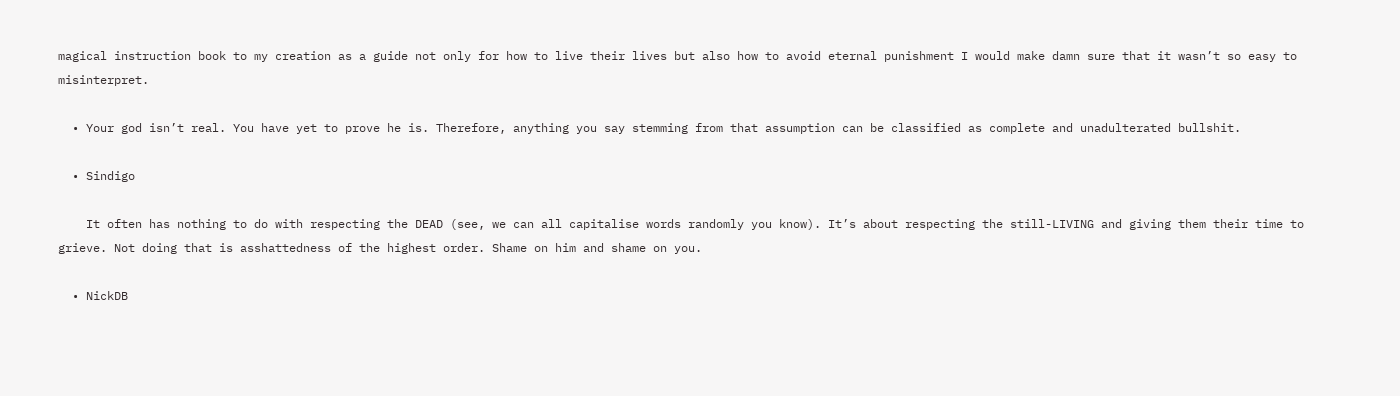magical instruction book to my creation as a guide not only for how to live their lives but also how to avoid eternal punishment I would make damn sure that it wasn’t so easy to misinterpret.

  • Your god isn’t real. You have yet to prove he is. Therefore, anything you say stemming from that assumption can be classified as complete and unadulterated bullshit.

  • Sindigo

    It often has nothing to do with respecting the DEAD (see, we can all capitalise words randomly you know). It’s about respecting the still-LIVING and giving them their time to grieve. Not doing that is asshattedness of the highest order. Shame on him and shame on you.

  • NickDB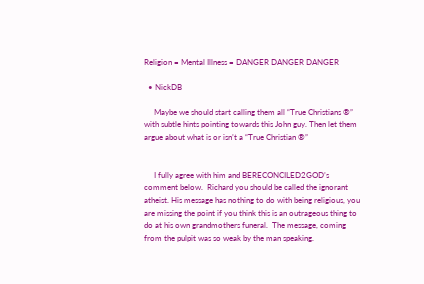Religion = Mental Illness = DANGER DANGER DANGER

  • NickDB

     Maybe we should start calling them all “True Christians ®” with subtle hints pointing towards this John guy. Then let them argue about what is or isn’t a “True Christian ®”


     I fully agree with him and BERECONCILED2GOD’s comment below.  Richard you should be called the ignorant atheist. His message has nothing to do with being religious, you are missing the point if you think this is an outrageous thing to do at his own grandmothers funeral.  The message, coming from the pulpit was so weak by the man speaking.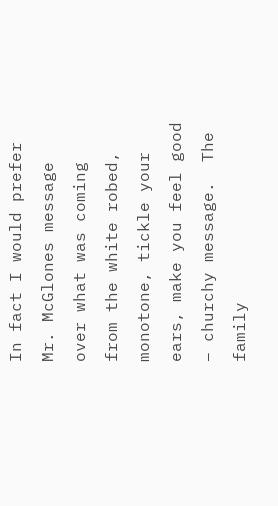In fact I would prefer Mr. McGlones message over what was coming from the white robed, monotone, tickle your ears, make you feel good – churchy message.  The family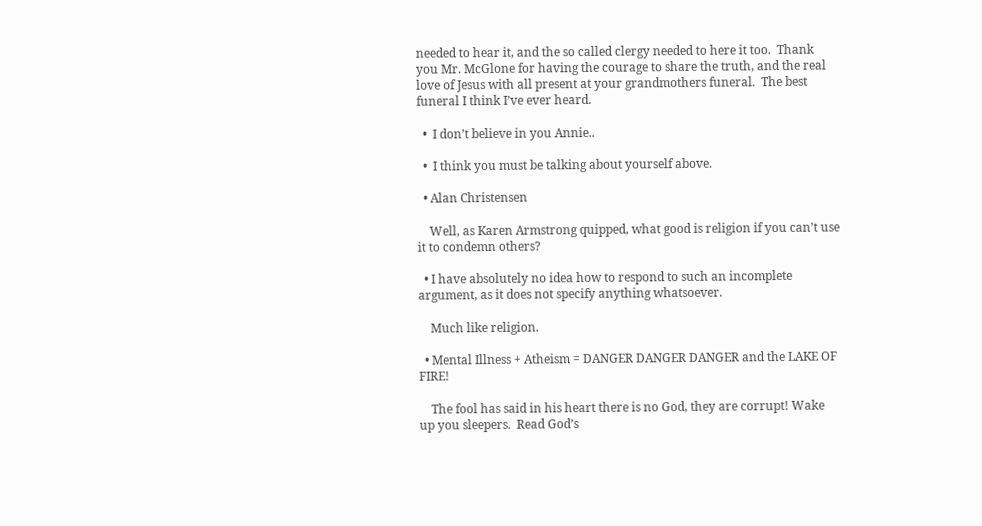needed to hear it, and the so called clergy needed to here it too.  Thank you Mr. McGlone for having the courage to share the truth, and the real love of Jesus with all present at your grandmothers funeral.  The best funeral I think I’ve ever heard.

  •  I don’t believe in you Annie..

  •  I think you must be talking about yourself above.

  • Alan Christensen

    Well, as Karen Armstrong quipped, what good is religion if you can’t use it to condemn others?

  • I have absolutely no idea how to respond to such an incomplete argument, as it does not specify anything whatsoever.

    Much like religion.

  • Mental Illness + Atheism = DANGER DANGER DANGER and the LAKE OF FIRE!

    The fool has said in his heart there is no God, they are corrupt! Wake up you sleepers.  Read God’s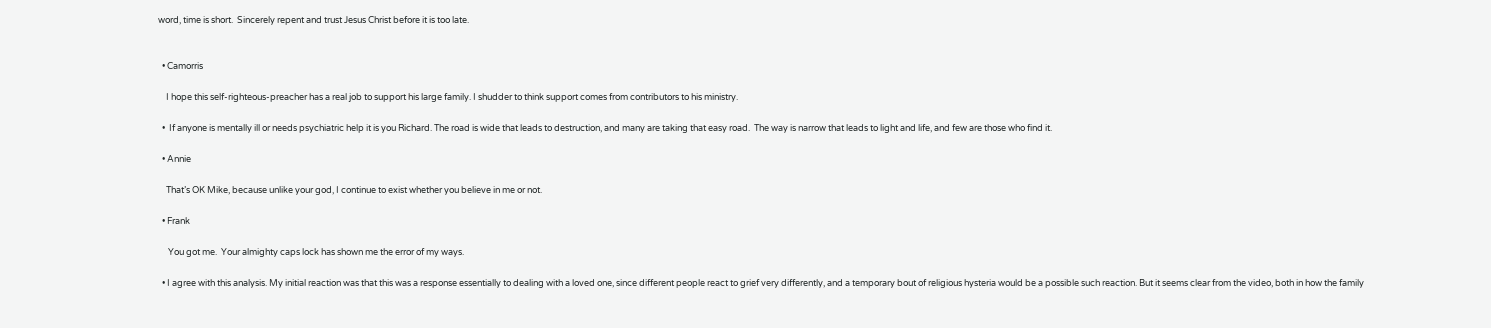word, time is short.  Sincerely repent and trust Jesus Christ before it is too late.


  • Camorris

    I hope this self-righteous-preacher has a real job to support his large family. I shudder to think support comes from contributors to his ministry.

  •  If anyone is mentally ill or needs psychiatric help it is you Richard. The road is wide that leads to destruction, and many are taking that easy road.  The way is narrow that leads to light and life, and few are those who find it.

  • Annie

    That’s OK Mike, because unlike your god, I continue to exist whether you believe in me or not.

  • Frank

     You got me.  Your almighty caps lock has shown me the error of my ways.

  • I agree with this analysis. My initial reaction was that this was a response essentially to dealing with a loved one, since different people react to grief very differently, and a temporary bout of religious hysteria would be a possible such reaction. But it seems clear from the video, both in how the family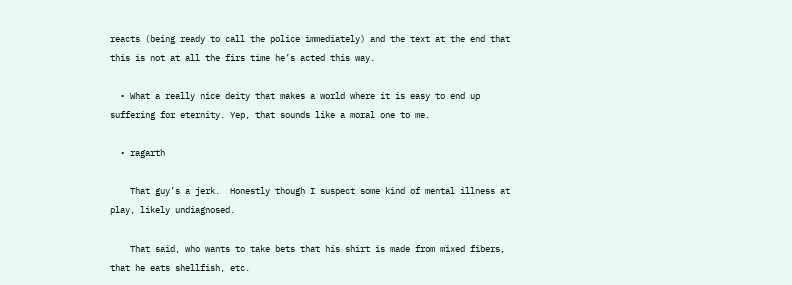reacts (being ready to call the police immediately) and the text at the end that this is not at all the firs time he’s acted this way.

  • What a really nice deity that makes a world where it is easy to end up suffering for eternity. Yep, that sounds like a moral one to me.

  • ragarth

    That guy’s a jerk.  Honestly though I suspect some kind of mental illness at play, likely undiagnosed.

    That said, who wants to take bets that his shirt is made from mixed fibers, that he eats shellfish, etc.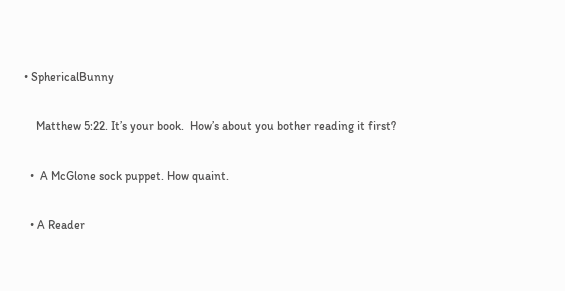• SphericalBunny

    Matthew 5:22. It’s your book.  How’s about you bother reading it first?

  •  A McGlone sock puppet. How quaint.

  • A Reader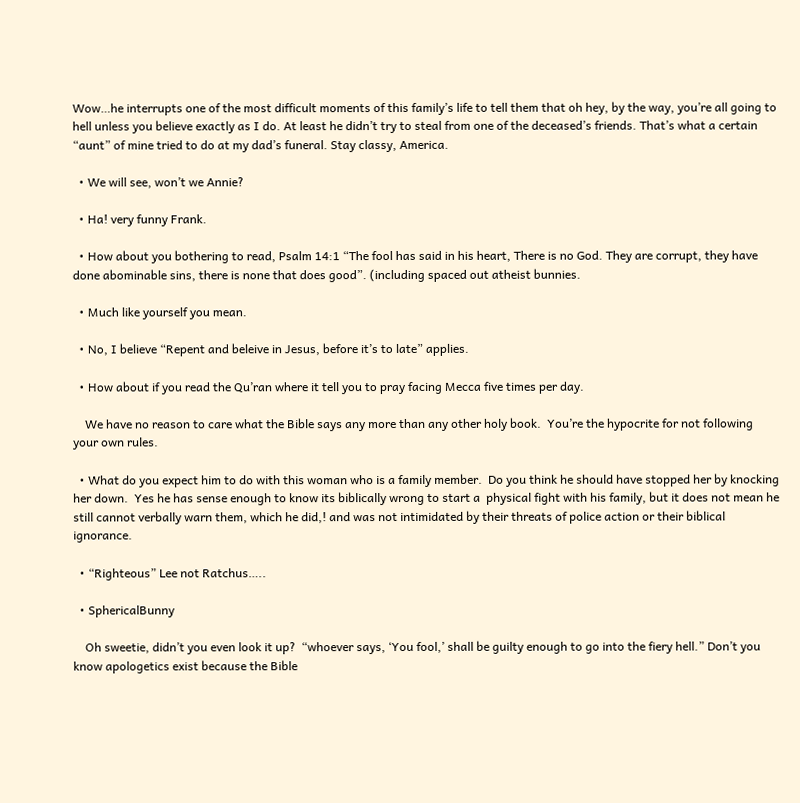Wow…he interrupts one of the most difficult moments of this family’s life to tell them that oh hey, by the way, you’re all going to hell unless you believe exactly as I do. At least he didn’t try to steal from one of the deceased’s friends. That’s what a certain “aunt” of mine tried to do at my dad’s funeral. Stay classy, America.

  • We will see, won’t we Annie?

  • Ha! very funny Frank.

  • How about you bothering to read, Psalm 14:1 “The fool has said in his heart, There is no God. They are corrupt, they have done abominable sins, there is none that does good”. (including spaced out atheist bunnies.

  • Much like yourself you mean.

  • No, I believe “Repent and beleive in Jesus, before it’s to late” applies.

  • How about if you read the Qu’ran where it tell you to pray facing Mecca five times per day.

    We have no reason to care what the Bible says any more than any other holy book.  You’re the hypocrite for not following your own rules.

  • What do you expect him to do with this woman who is a family member.  Do you think he should have stopped her by knocking her down.  Yes he has sense enough to know its biblically wrong to start a  physical fight with his family, but it does not mean he still cannot verbally warn them, which he did,! and was not intimidated by their threats of police action or their biblical ignorance.

  • “Righteous” Lee not Ratchus…..

  • SphericalBunny

    Oh sweetie, didn’t you even look it up?  “whoever says, ‘You fool,’ shall be guilty enough to go into the fiery hell.” Don’t you know apologetics exist because the Bible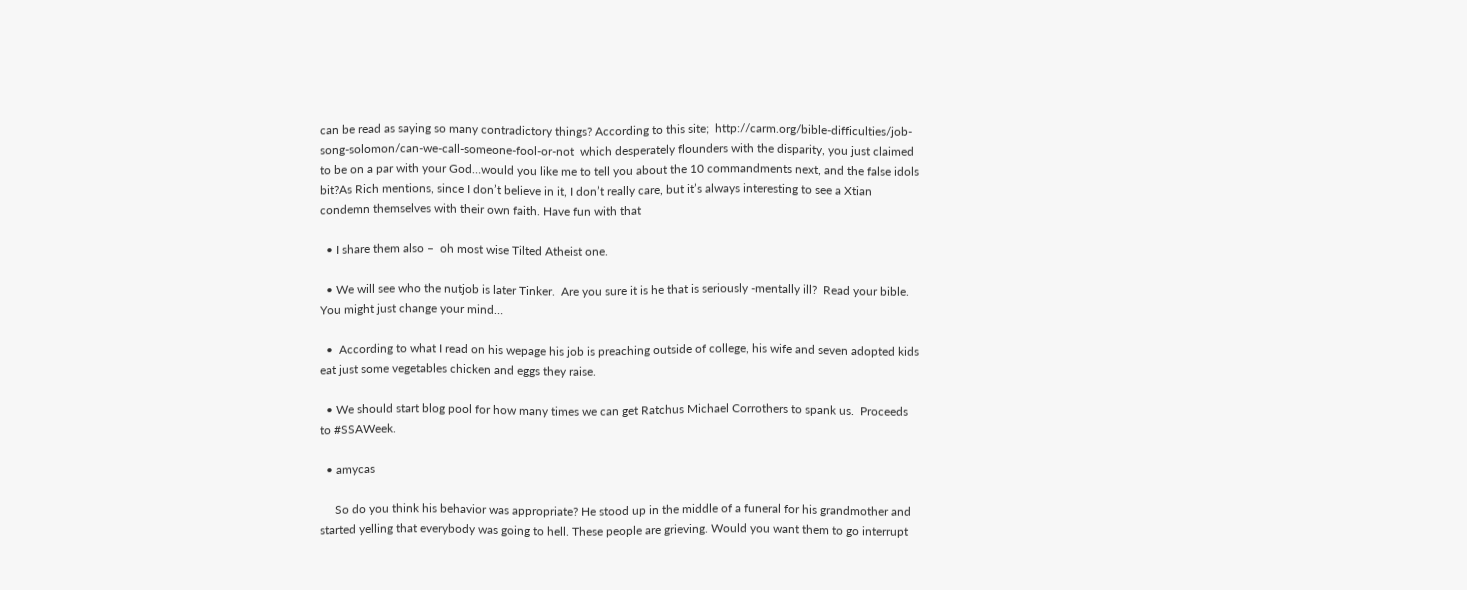can be read as saying so many contradictory things? According to this site;  http://carm.org/bible-difficulties/job-song-solomon/can-we-call-someone-fool-or-not  which desperately flounders with the disparity, you just claimed to be on a par with your God…would you like me to tell you about the 10 commandments next, and the false idols bit?As Rich mentions, since I don’t believe in it, I don’t really care, but it’s always interesting to see a Xtian condemn themselves with their own faith. Have fun with that

  • I share them also –  oh most wise Tilted Atheist one.

  • We will see who the nutjob is later Tinker.  Are you sure it is he that is seriously -mentally ill?  Read your bible. You might just change your mind…

  •  According to what I read on his wepage his job is preaching outside of college, his wife and seven adopted kids eat just some vegetables chicken and eggs they raise.

  • We should start blog pool for how many times we can get Ratchus Michael Corrothers to spank us.  Proceeds to #SSAWeek.

  • amycas

     So do you think his behavior was appropriate? He stood up in the middle of a funeral for his grandmother and started yelling that everybody was going to hell. These people are grieving. Would you want them to go interrupt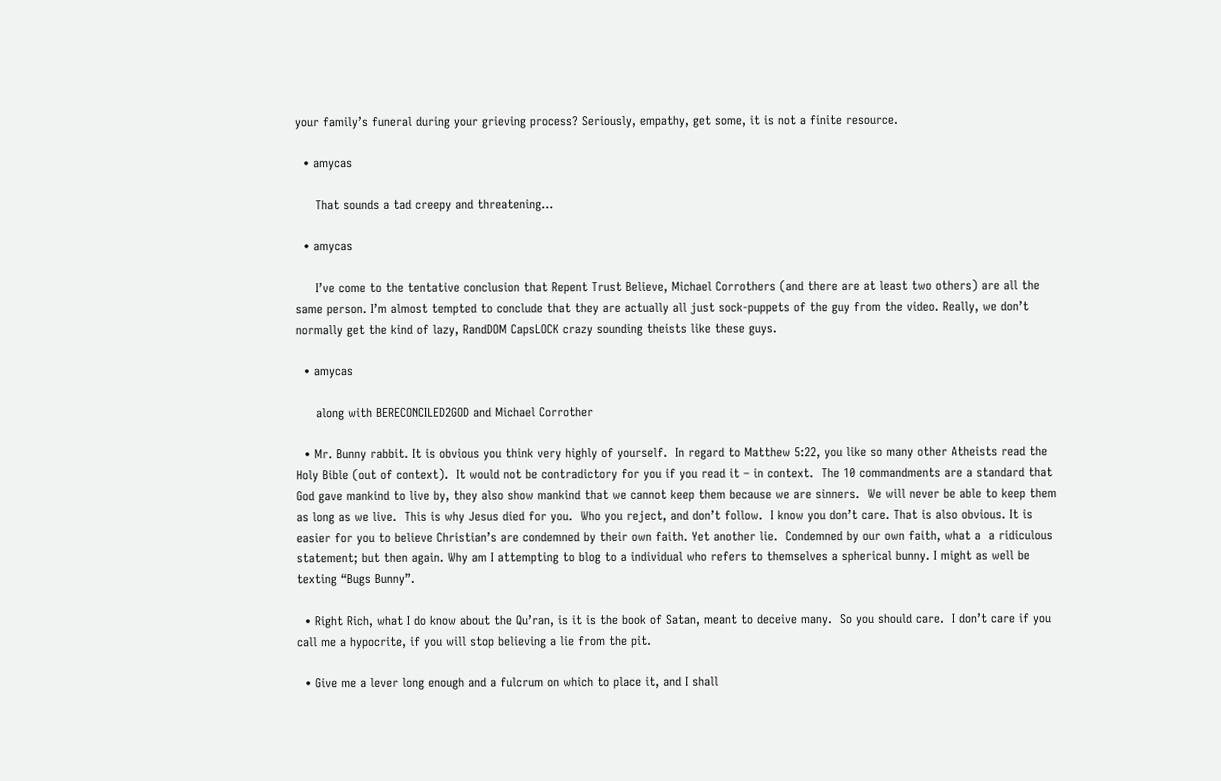your family’s funeral during your grieving process? Seriously, empathy, get some, it is not a finite resource.

  • amycas

     That sounds a tad creepy and threatening…

  • amycas

     I’ve come to the tentative conclusion that Repent Trust Believe, Michael Corrothers (and there are at least two others) are all the same person. I’m almost tempted to conclude that they are actually all just sock-puppets of the guy from the video. Really, we don’t normally get the kind of lazy, RandDOM CapsLOCK crazy sounding theists like these guys.

  • amycas

     along with BERECONCILED2GOD and Michael Corrother

  • Mr. Bunny rabbit. It is obvious you think very highly of yourself.  In regard to Matthew 5:22, you like so many other Atheists read the Holy Bible (out of context).  It would not be contradictory for you if you read it – in context.  The 10 commandments are a standard that God gave mankind to live by, they also show mankind that we cannot keep them because we are sinners.  We will never be able to keep them as long as we live.  This is why Jesus died for you.  Who you reject, and don’t follow.  I know you don’t care. That is also obvious. It is easier for you to believe Christian’s are condemned by their own faith. Yet another lie.  Condemned by our own faith, what a  a ridiculous statement; but then again. Why am I attempting to blog to a individual who refers to themselves a spherical bunny. I might as well be texting “Bugs Bunny”.

  • Right Rich, what I do know about the Qu’ran, is it is the book of Satan, meant to deceive many.  So you should care.  I don’t care if you call me a hypocrite, if you will stop believing a lie from the pit.

  • Give me a lever long enough and a fulcrum on which to place it, and I shall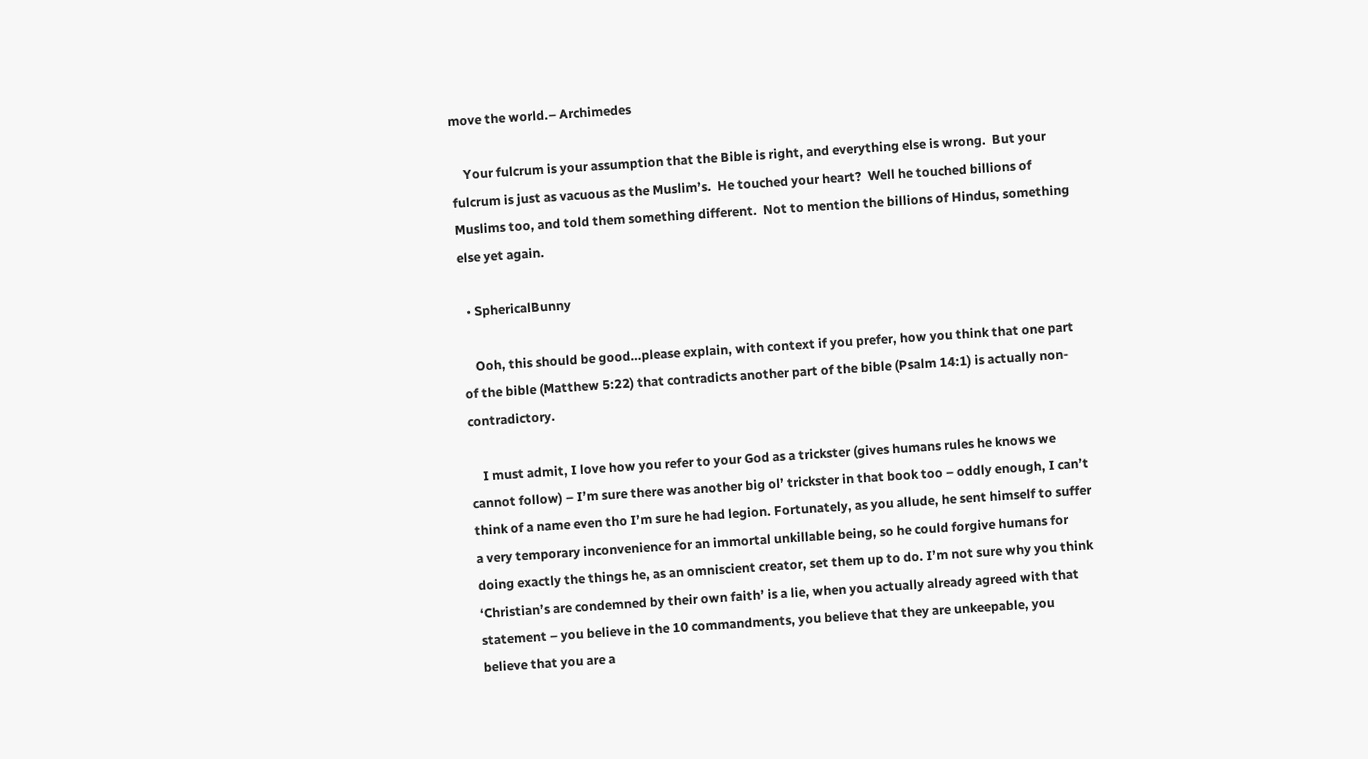move the world.– Archimedes

    Your fulcrum is your assumption that the Bible is right, and everything else is wrong.  But your fulcrum is just as vacuous as the Muslim’s.  He touched your heart?  Well he touched billions of Muslims too, and told them something different.  Not to mention the billions of Hindus, something else yet again.

  • SphericalBunny

    Ooh, this should be good…please explain, with context if you prefer, how you think that one part of the bible (Matthew 5:22) that contradicts another part of the bible (Psalm 14:1) is actually non-contradictory.

    I must admit, I love how you refer to your God as a trickster (gives humans rules he knows we cannot follow) – I’m sure there was another big ol’ trickster in that book too – oddly enough, I can’t think of a name even tho I’m sure he had legion. Fortunately, as you allude, he sent himself to suffer a very temporary inconvenience for an immortal unkillable being, so he could forgive humans for doing exactly the things he, as an omniscient creator, set them up to do. I’m not sure why you think ‘Christian’s are condemned by their own faith’ is a lie, when you actually already agreed with that statement – you believe in the 10 commandments, you believe that they are unkeepable, you believe that you are a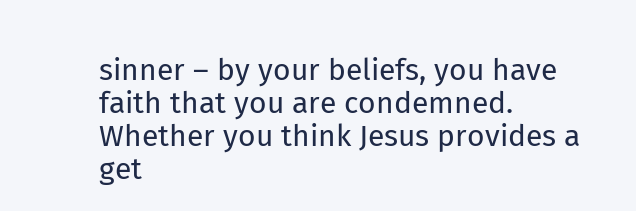sinner – by your beliefs, you have faith that you are condemned. Whether you think Jesus provides a get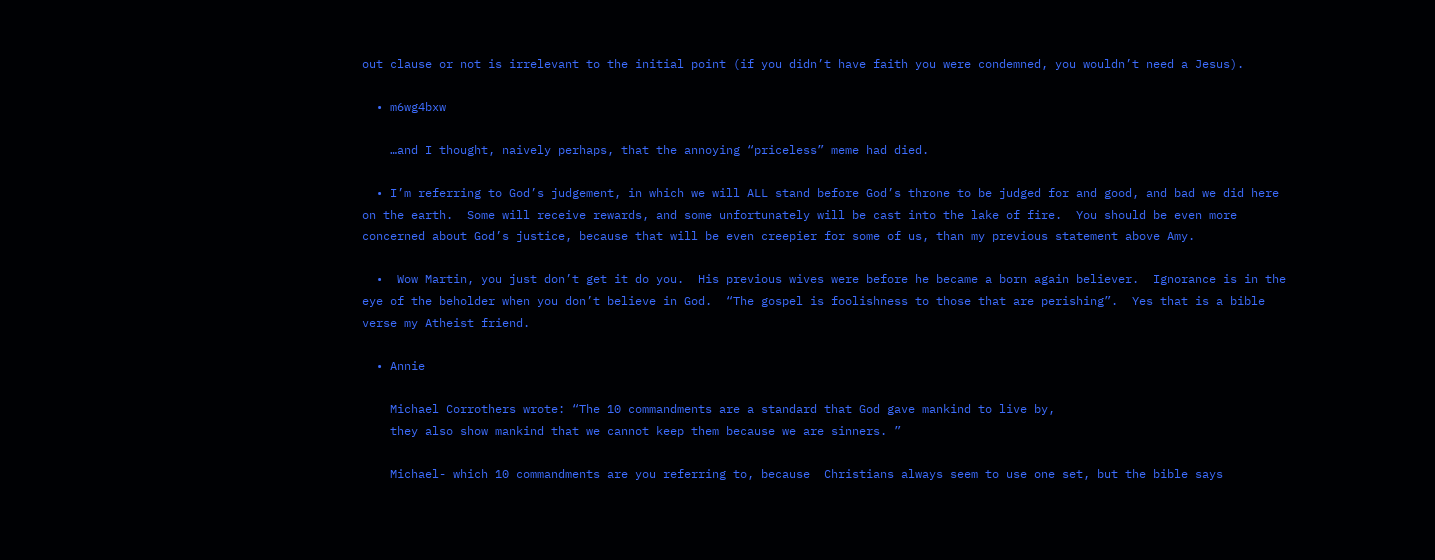out clause or not is irrelevant to the initial point (if you didn’t have faith you were condemned, you wouldn’t need a Jesus).

  • m6wg4bxw

    …and I thought, naively perhaps, that the annoying “priceless” meme had died.

  • I’m referring to God’s judgement, in which we will ALL stand before God’s throne to be judged for and good, and bad we did here on the earth.  Some will receive rewards, and some unfortunately will be cast into the lake of fire.  You should be even more concerned about God’s justice, because that will be even creepier for some of us, than my previous statement above Amy.

  •  Wow Martin, you just don’t get it do you.  His previous wives were before he became a born again believer.  Ignorance is in the eye of the beholder when you don’t believe in God.  “The gospel is foolishness to those that are perishing”.  Yes that is a bible verse my Atheist friend.

  • Annie

    Michael Corrothers wrote: “The 10 commandments are a standard that God gave mankind to live by,
    they also show mankind that we cannot keep them because we are sinners. ”

    Michael- which 10 commandments are you referring to, because  Christians always seem to use one set, but the bible says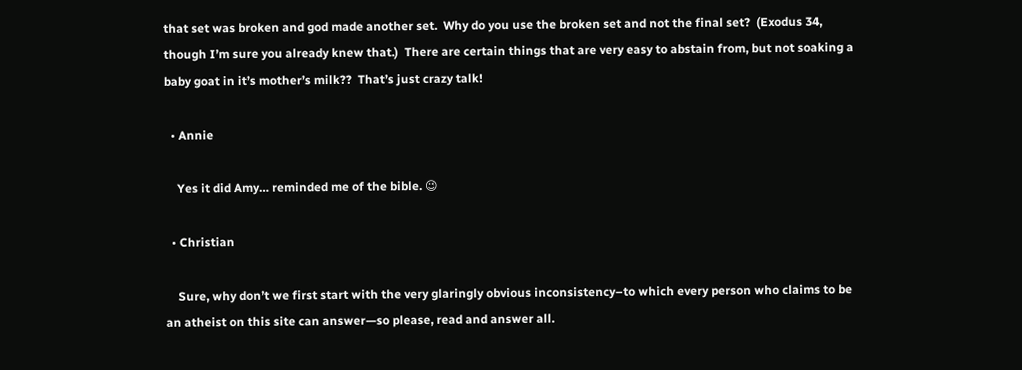that set was broken and god made another set.  Why do you use the broken set and not the final set?  (Exodus 34, though I’m sure you already knew that.)  There are certain things that are very easy to abstain from, but not soaking a baby goat in it’s mother’s milk??  That’s just crazy talk!

  • Annie

    Yes it did Amy… reminded me of the bible. 😉

  • Christian

    Sure, why don’t we first start with the very glaringly obvious inconsistency–to which every person who claims to be an atheist on this site can answer—so please, read and answer all.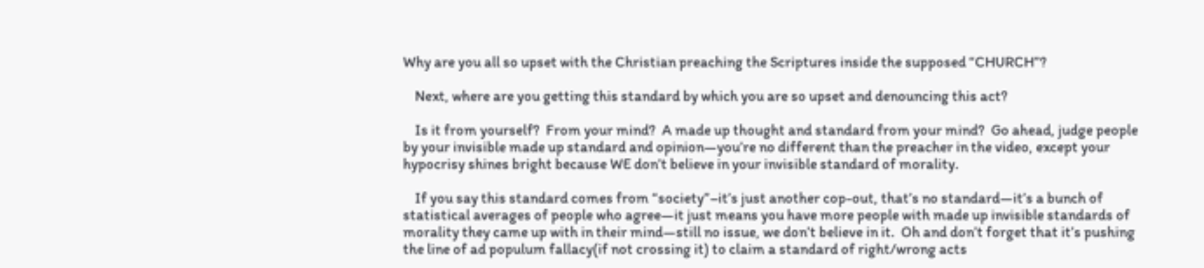Why are you all so upset with the Christian preaching the Scriptures inside the supposed “CHURCH”?

    Next, where are you getting this standard by which you are so upset and denouncing this act?

    Is it from yourself?  From your mind?  A made up thought and standard from your mind?  Go ahead, judge people by your invisible made up standard and opinion—you’re no different than the preacher in the video, except your hypocrisy shines bright because WE don’t believe in your invisible standard of morality.

    If you say this standard comes from “society”–it’s just another cop-out, that’s no standard—it’s a bunch of statistical averages of people who agree—it just means you have more people with made up invisible standards of morality they came up with in their mind—still no issue, we don’t believe in it.  Oh and don’t forget that it’s pushing the line of ad populum fallacy(if not crossing it) to claim a standard of right/wrong acts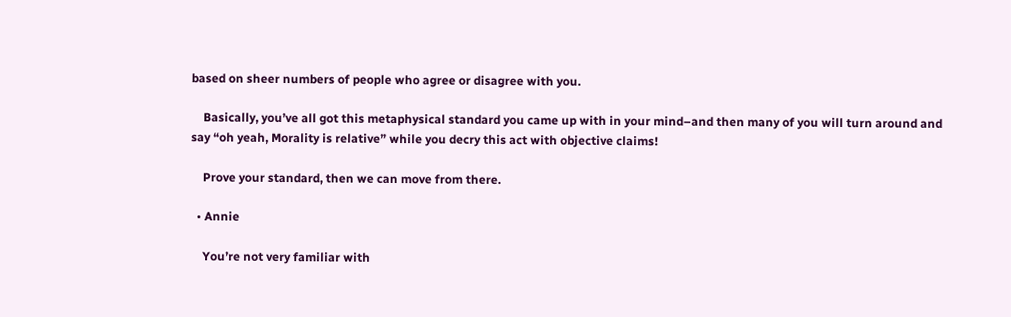based on sheer numbers of people who agree or disagree with you.

    Basically, you’ve all got this metaphysical standard you came up with in your mind–and then many of you will turn around and say “oh yeah, Morality is relative” while you decry this act with objective claims!

    Prove your standard, then we can move from there.

  • Annie

    You’re not very familiar with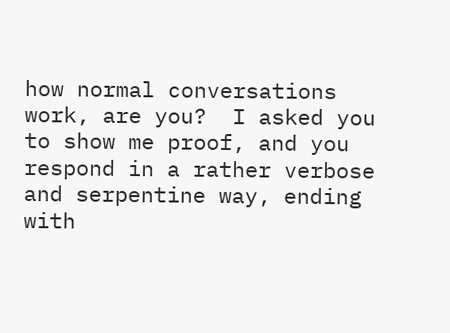how normal conversations work, are you?  I asked you to show me proof, and you respond in a rather verbose and serpentine way, ending with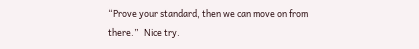“Prove your standard, then we can move on from there.”   Nice try.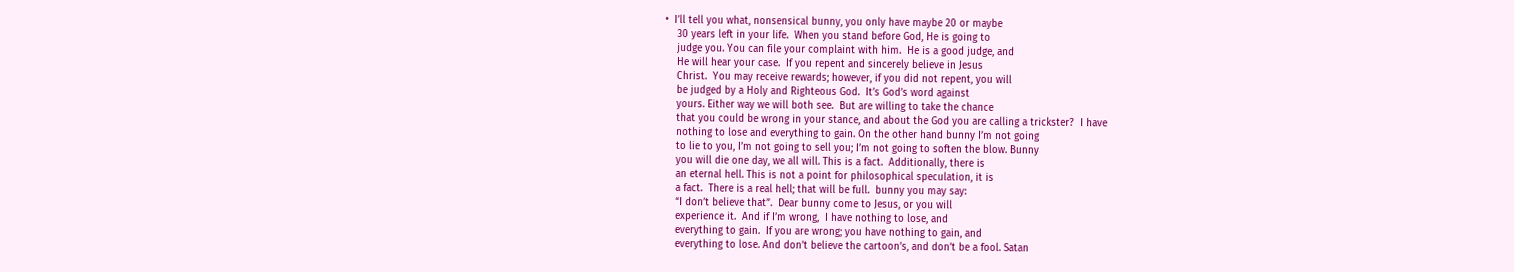•  I’ll tell you what, nonsensical bunny, you only have maybe 20 or maybe
    30 years left in your life.  When you stand before God, He is going to
    judge you. You can file your complaint with him.  He is a good judge, and
    He will hear your case.  If you repent and sincerely believe in Jesus
    Christ.  You may receive rewards; however, if you did not repent, you will
    be judged by a Holy and Righteous God.  It’s God’s word against
    yours. Either way we will both see.  But are willing to take the chance
    that you could be wrong in your stance, and about the God you are calling a trickster?  I have
    nothing to lose and everything to gain. On the other hand bunny I’m not going
    to lie to you, I’m not going to sell you; I’m not going to soften the blow. Bunny
    you will die one day, we all will. This is a fact.  Additionally, there is
    an eternal hell. This is not a point for philosophical speculation, it is
    a fact.  There is a real hell; that will be full.  bunny you may say:
    “I don’t believe that”.  Dear bunny come to Jesus, or you will
    experience it.  And if I’m wrong,  I have nothing to lose, and
    everything to gain.  If you are wrong; you have nothing to gain, and
    everything to lose. And don’t believe the cartoon’s, and don’t be a fool. Satan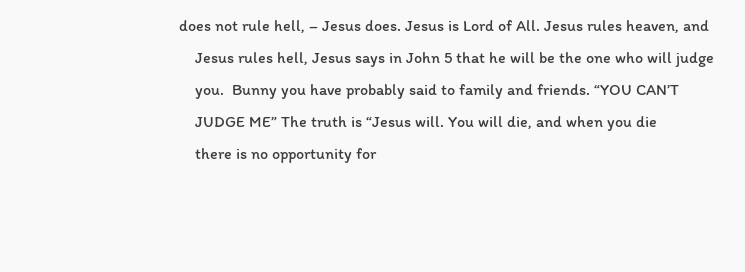does not rule hell, – Jesus does. Jesus is Lord of All. Jesus rules heaven, and
    Jesus rules hell, Jesus says in John 5 that he will be the one who will judge
    you.  Bunny you have probably said to family and friends. “YOU CAN’T
    JUDGE ME” The truth is “Jesus will. You will die, and when you die
    there is no opportunity for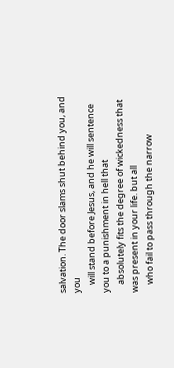salvation. The door slams shut behind you, and you
    will stand before Jesus, and he will sentence you to a punishment in hell that
    absolutely fits the degree of wickedness that was present in your life. but all
    who fail to pass through the narrow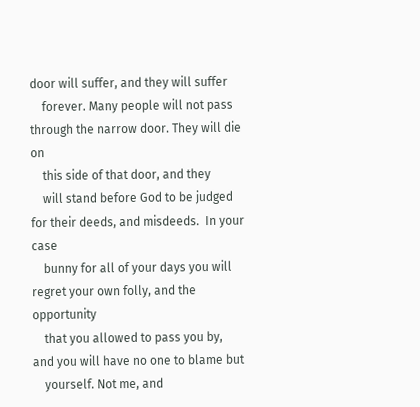door will suffer, and they will suffer
    forever. Many people will not pass through the narrow door. They will die on
    this side of that door, and they
    will stand before God to be judged for their deeds, and misdeeds.  In your case
    bunny for all of your days you will regret your own folly, and the opportunity
    that you allowed to pass you by, and you will have no one to blame but
    yourself. Not me, and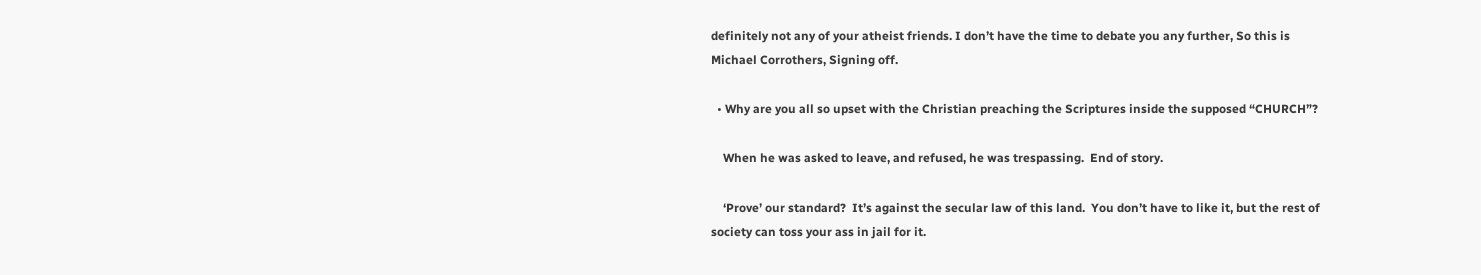definitely not any of your atheist friends. I don’t have the time to debate you any further, So this is Michael Corrothers, Signing off.

  • Why are you all so upset with the Christian preaching the Scriptures inside the supposed “CHURCH”?

    When he was asked to leave, and refused, he was trespassing.  End of story.

    ‘Prove’ our standard?  It’s against the secular law of this land.  You don’t have to like it, but the rest of society can toss your ass in jail for it.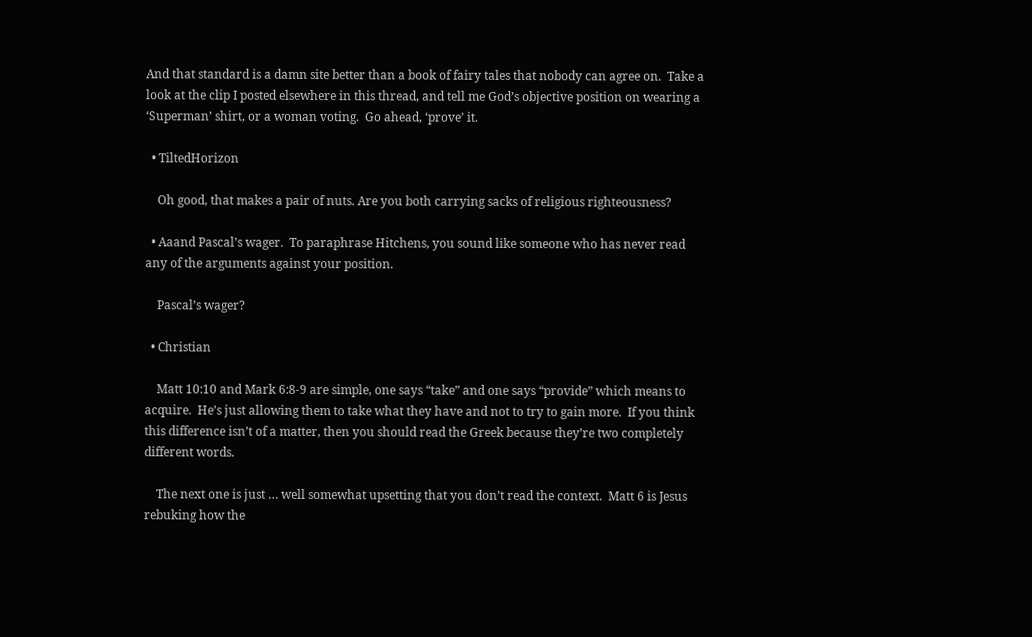And that standard is a damn site better than a book of fairy tales that nobody can agree on.  Take a look at the clip I posted elsewhere in this thread, and tell me God’s objective position on wearing a ‘Superman’ shirt, or a woman voting.  Go ahead, ‘prove’ it.

  • TiltedHorizon

    Oh good, that makes a pair of nuts. Are you both carrying sacks of religious righteousness?

  • Aaand Pascal’s wager.  To paraphrase Hitchens, you sound like someone who has never read any of the arguments against your position.

    Pascal’s wager?

  • Christian

    Matt 10:10 and Mark 6:8-9 are simple, one says “take” and one says “provide” which means to acquire.  He’s just allowing them to take what they have and not to try to gain more.  If you think this difference isn’t of a matter, then you should read the Greek because they’re two completely different words.

    The next one is just … well somewhat upsetting that you don’t read the context.  Matt 6 is Jesus rebuking how the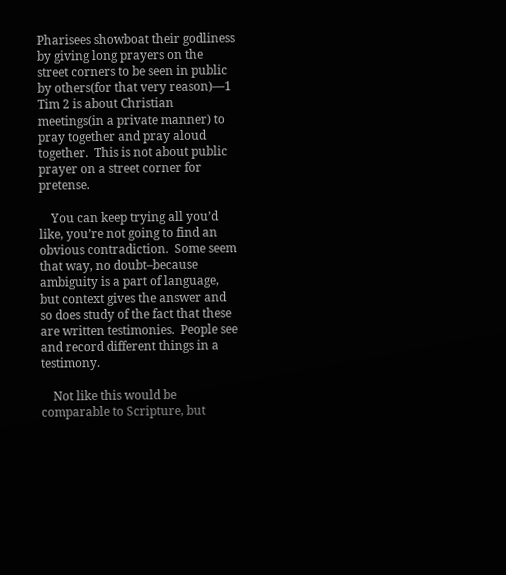Pharisees showboat their godliness by giving long prayers on the street corners to be seen in public by others(for that very reason)—1 Tim 2 is about Christian meetings(in a private manner) to pray together and pray aloud together.  This is not about public prayer on a street corner for pretense.

    You can keep trying all you’d like, you’re not going to find an obvious contradiction.  Some seem that way, no doubt–because ambiguity is a part of language, but context gives the answer and so does study of the fact that these are written testimonies.  People see and record different things in a testimony.

    Not like this would be comparable to Scripture, but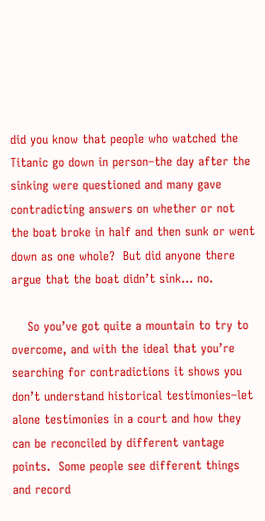did you know that people who watched the Titanic go down in person–the day after the sinking were questioned and many gave contradicting answers on whether or not the boat broke in half and then sunk or went down as one whole?  But did anyone there argue that the boat didn’t sink… no.

    So you’ve got quite a mountain to try to overcome, and with the ideal that you’re searching for contradictions it shows you don’t understand historical testimonies–let alone testimonies in a court and how they can be reconciled by different vantage points.  Some people see different things and record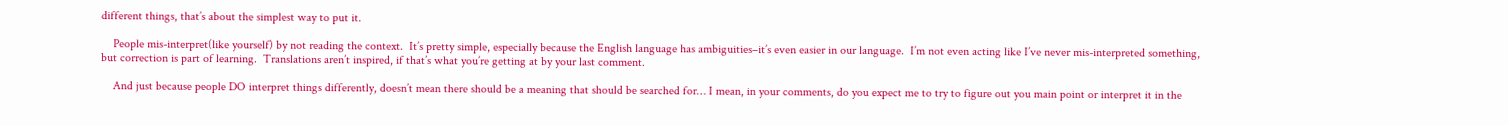different things, that’s about the simplest way to put it.

    People mis-interpret(like yourself) by not reading the context.  It’s pretty simple, especially because the English language has ambiguities–it’s even easier in our language.  I’m not even acting like I’ve never mis-interpreted something, but correction is part of learning.  Translations aren’t inspired, if that’s what you’re getting at by your last comment.

    And just because people DO interpret things differently, doesn’t mean there should be a meaning that should be searched for… I mean, in your comments, do you expect me to try to figure out you main point or interpret it in the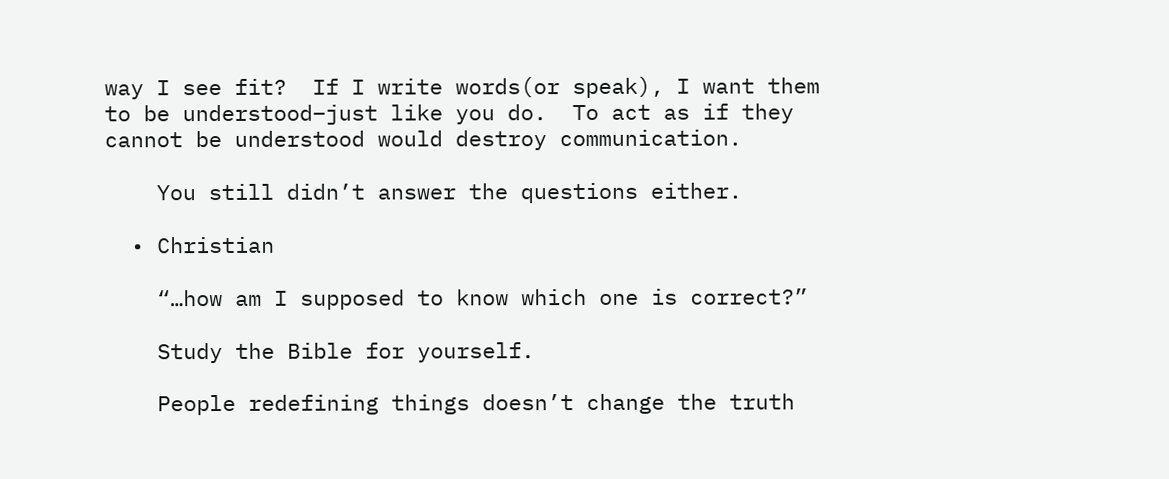way I see fit?  If I write words(or speak), I want them to be understood–just like you do.  To act as if they cannot be understood would destroy communication.

    You still didn’t answer the questions either.

  • Christian

    “…how am I supposed to know which one is correct?”

    Study the Bible for yourself.

    People redefining things doesn’t change the truth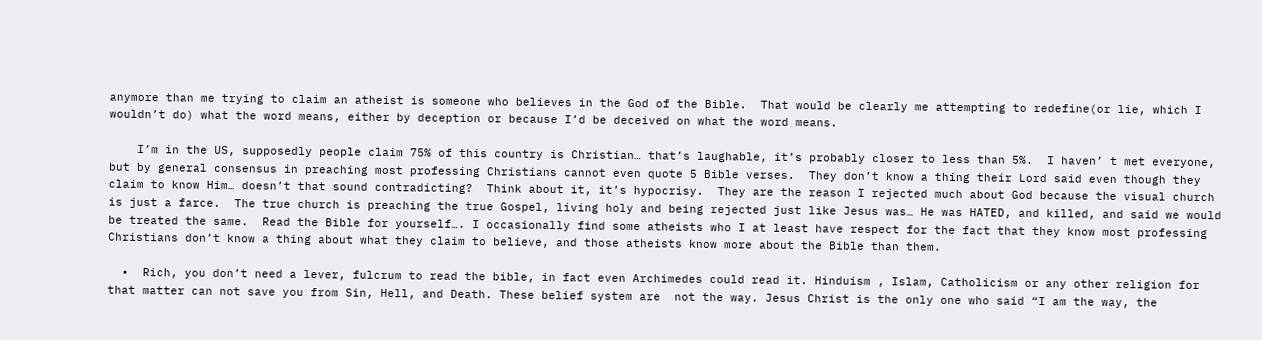anymore than me trying to claim an atheist is someone who believes in the God of the Bible.  That would be clearly me attempting to redefine(or lie, which I wouldn’t do) what the word means, either by deception or because I’d be deceived on what the word means.

    I’m in the US, supposedly people claim 75% of this country is Christian… that’s laughable, it’s probably closer to less than 5%.  I haven’ t met everyone, but by general consensus in preaching most professing Christians cannot even quote 5 Bible verses.  They don’t know a thing their Lord said even though they claim to know Him… doesn’t that sound contradicting?  Think about it, it’s hypocrisy.  They are the reason I rejected much about God because the visual church is just a farce.  The true church is preaching the true Gospel, living holy and being rejected just like Jesus was… He was HATED, and killed, and said we would be treated the same.  Read the Bible for yourself…. I occasionally find some atheists who I at least have respect for the fact that they know most professing Christians don’t know a thing about what they claim to believe, and those atheists know more about the Bible than them.

  •  Rich, you don’t need a lever, fulcrum to read the bible, in fact even Archimedes could read it. Hinduism , Islam, Catholicism or any other religion for that matter can not save you from Sin, Hell, and Death. These belief system are  not the way. Jesus Christ is the only one who said “I am the way, the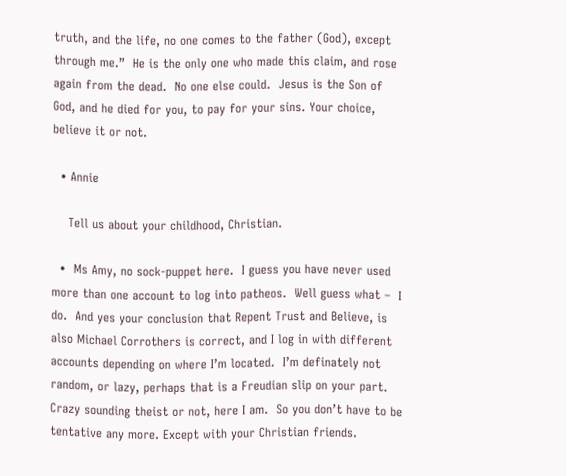truth, and the life, no one comes to the father (God), except through me.”  He is the only one who made this claim, and rose again from the dead.  No one else could.  Jesus is the Son of God, and he died for you, to pay for your sins. Your choice, believe it or not.

  • Annie

    Tell us about your childhood, Christian.

  •  Ms Amy, no sock-puppet here.  I guess you have never used more than one account to log into patheos.  Well guess what –  I do.  And yes your conclusion that Repent Trust and Believe, is also Michael Corrothers is correct, and I log in with different accounts depending on where I’m located.  I’m definately not random, or lazy, perhaps that is a Freudian slip on your part.  Crazy sounding theist or not, here I am.  So you don’t have to be tentative any more. Except with your Christian friends.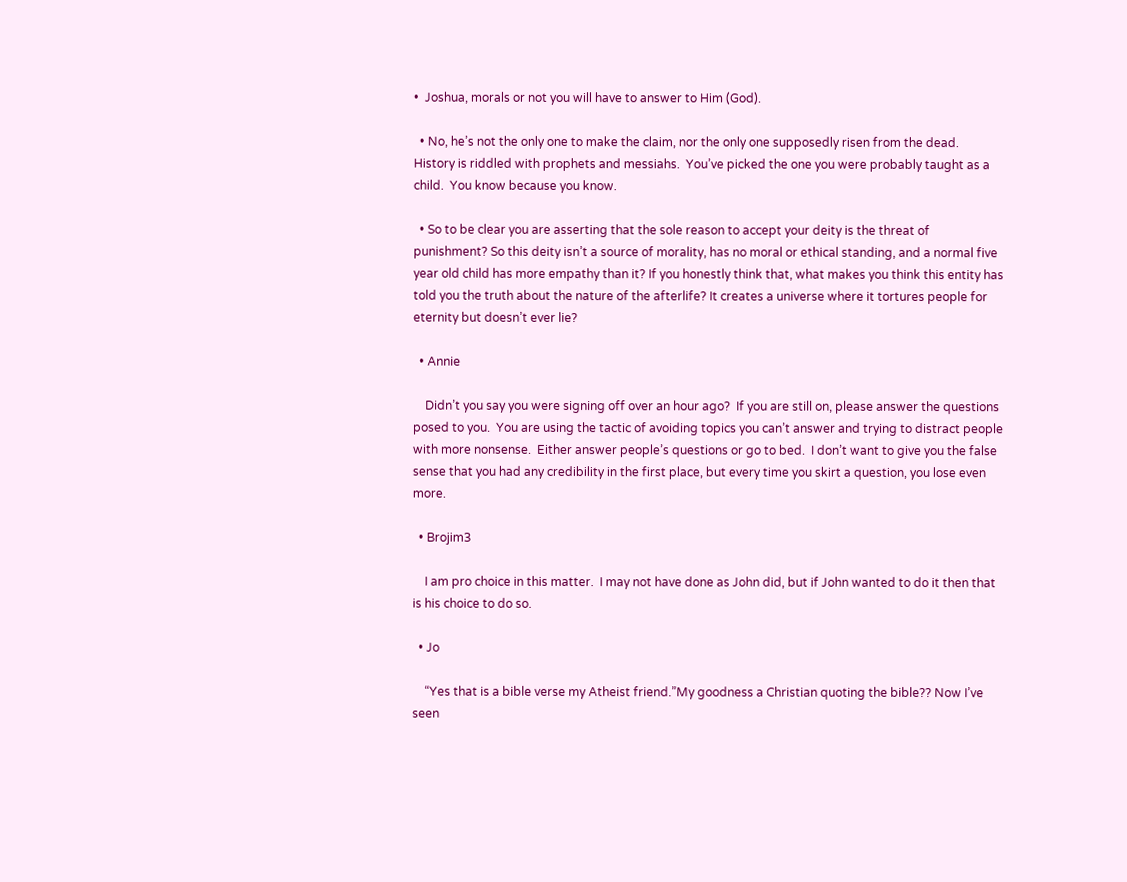•  Joshua, morals or not you will have to answer to Him (God).

  • No, he’s not the only one to make the claim, nor the only one supposedly risen from the dead.  History is riddled with prophets and messiahs.  You’ve picked the one you were probably taught as a child.  You know because you know.

  • So to be clear you are asserting that the sole reason to accept your deity is the threat of punishment? So this deity isn’t a source of morality, has no moral or ethical standing, and a normal five year old child has more empathy than it? If you honestly think that, what makes you think this entity has told you the truth about the nature of the afterlife? It creates a universe where it tortures people for eternity but doesn’t ever lie?

  • Annie

    Didn’t you say you were signing off over an hour ago?  If you are still on, please answer the questions posed to you.  You are using the tactic of avoiding topics you can’t answer and trying to distract people with more nonsense.  Either answer people’s questions or go to bed.  I don’t want to give you the false sense that you had any credibility in the first place, but every time you skirt a question, you lose even more.

  • Brojim3

    I am pro choice in this matter.  I may not have done as John did, but if John wanted to do it then that is his choice to do so.

  • Jo

    “Yes that is a bible verse my Atheist friend.”My goodness a Christian quoting the bible?? Now I’ve seen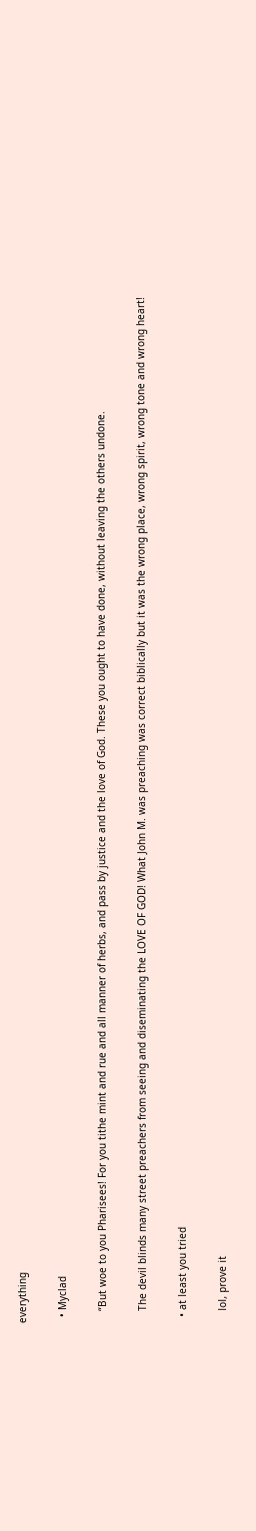everything

  • Myclad

    “But woe to you Pharisees! For you tithe mint and rue and all manner of herbs, and pass by justice and the love of God. These you ought to have done, without leaving the others undone.

    The devil blinds many street preachers from seeing and diseminating the LOVE OF GOD! What John M. was preaching was correct biblically but it was the wrong place, wrong spirit, wrong tone and wrong heart!

  • at least you tried

    lol, prove it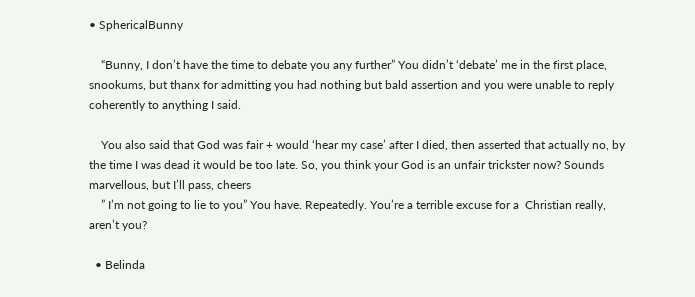• SphericalBunny

    “Bunny, I don’t have the time to debate you any further” You didn’t ‘debate’ me in the first place, snookums, but thanx for admitting you had nothing but bald assertion and you were unable to reply coherently to anything I said.

    You also said that God was fair + would ‘hear my case’ after I died, then asserted that actually no, by the time I was dead it would be too late. So, you think your God is an unfair trickster now? Sounds marvellous, but I’ll pass, cheers
    ” I’m not going to lie to you” You have. Repeatedly. You’re a terrible excuse for a  Christian really, aren’t you?

  • Belinda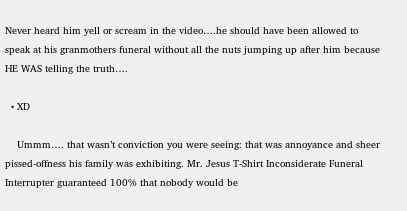Never heard him yell or scream in the video….he should have been allowed to speak at his granmothers funeral without all the nuts jumping up after him because HE WAS telling the truth….

  • XD

    Ummm…. that wasn’t conviction you were seeing: that was annoyance and sheer pissed-offness his family was exhibiting. Mr. Jesus T-Shirt Inconsiderate Funeral Interrupter guaranteed 100% that nobody would be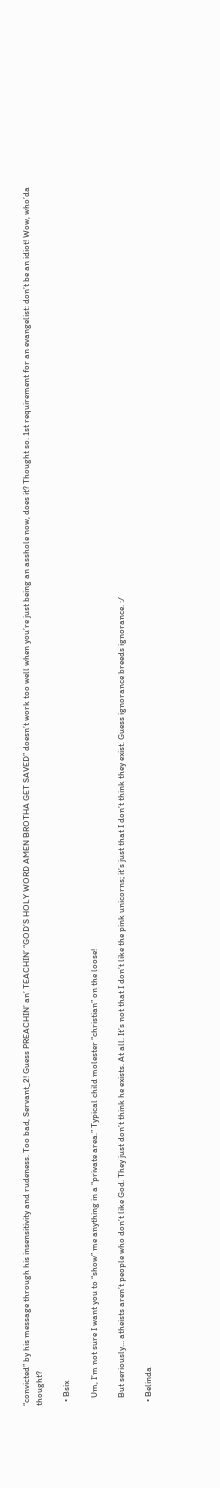“convicted” by his message through his insensitivity and rudeness. Too bad, Servant_2! Guess PREACHIN’ an’ TEACHIN’ “GOD’S HOLY WORD AMEN BROTHA GET SAVED” doesn’t work too well when you’re just being an asshole now, does it? Thought so. 1st requirement for an evangelist: don’t be an idiot! Wow, who’da thought?

  • Bsix

    Um, I’m not sure I want you to “show” me anything in a “private area.” Typical child molester “christian” on the loose!

    But seriously… atheists aren’t people who don’t like God. They just don’t think he exists. At all. It’s not that I don’t like the pink unicorns; it’s just that I don’t think they exist. Guess ignorance breeds ignorance. :/

  • Belinda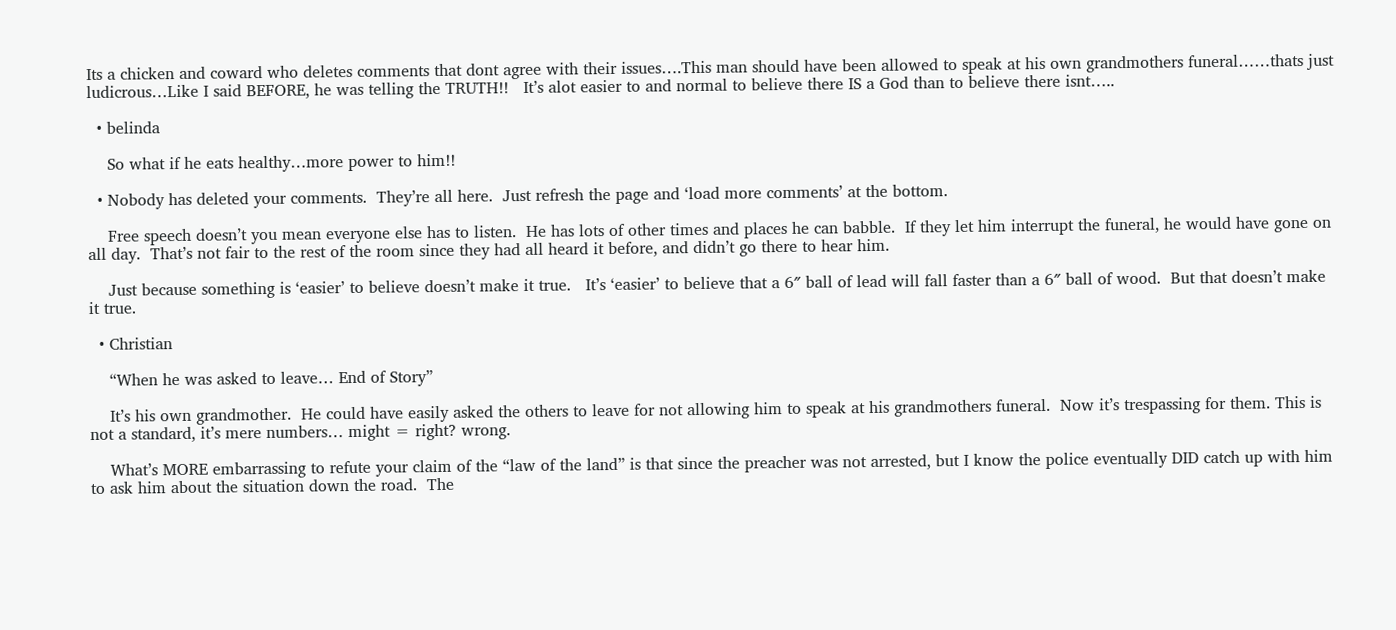Its a chicken and coward who deletes comments that dont agree with their issues….This man should have been allowed to speak at his own grandmothers funeral……thats just ludicrous…Like I said BEFORE, he was telling the TRUTH!!   It’s alot easier to and normal to believe there IS a God than to believe there isnt…..

  • belinda

    So what if he eats healthy…more power to him!!

  • Nobody has deleted your comments.  They’re all here.  Just refresh the page and ‘load more comments’ at the bottom.

    Free speech doesn’t you mean everyone else has to listen.  He has lots of other times and places he can babble.  If they let him interrupt the funeral, he would have gone on all day.  That’s not fair to the rest of the room since they had all heard it before, and didn’t go there to hear him.

    Just because something is ‘easier’ to believe doesn’t make it true.   It’s ‘easier’ to believe that a 6″ ball of lead will fall faster than a 6″ ball of wood.  But that doesn’t make it true.

  • Christian

    “When he was asked to leave… End of Story”

    It’s his own grandmother.  He could have easily asked the others to leave for not allowing him to speak at his grandmothers funeral.  Now it’s trespassing for them. This is not a standard, it’s mere numbers… might = right? wrong.

    What’s MORE embarrassing to refute your claim of the “law of the land” is that since the preacher was not arrested, but I know the police eventually DID catch up with him to ask him about the situation down the road.  The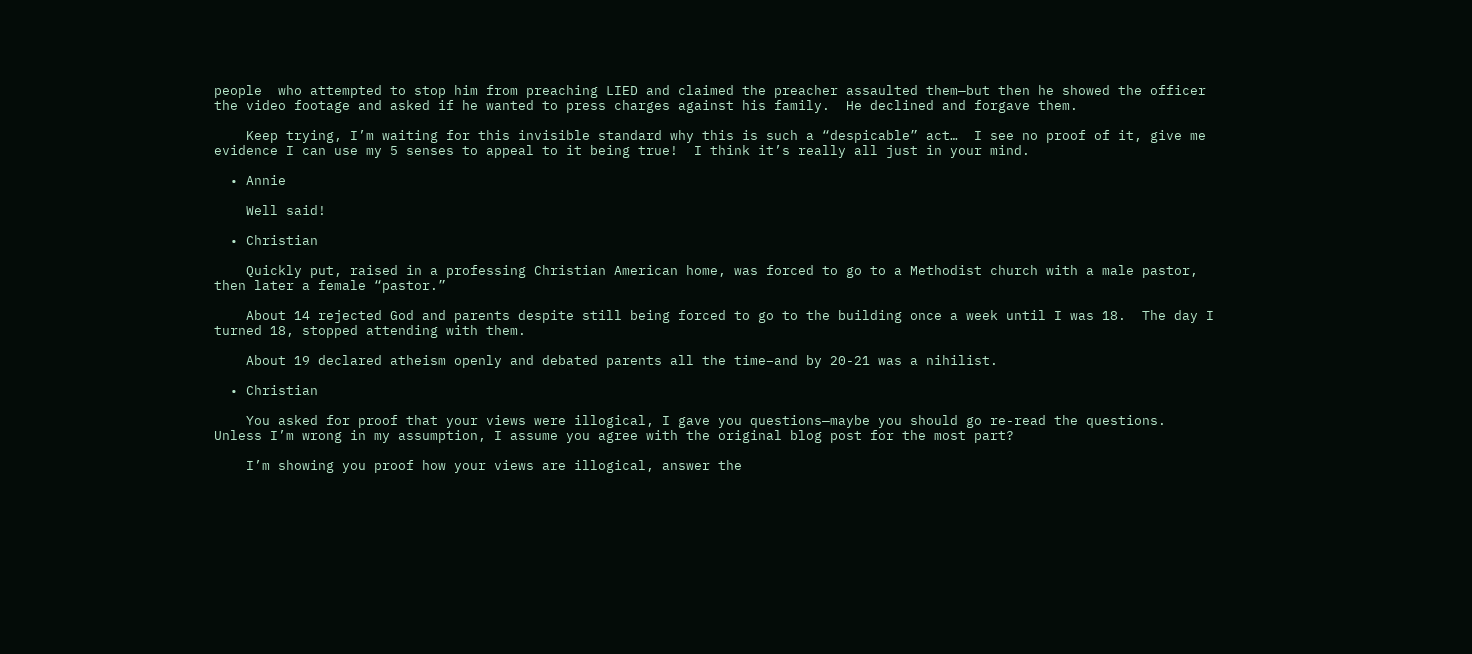people  who attempted to stop him from preaching LIED and claimed the preacher assaulted them—but then he showed the officer the video footage and asked if he wanted to press charges against his family.  He declined and forgave them.

    Keep trying, I’m waiting for this invisible standard why this is such a “despicable” act…  I see no proof of it, give me evidence I can use my 5 senses to appeal to it being true!  I think it’s really all just in your mind.

  • Annie

    Well said!

  • Christian

    Quickly put, raised in a professing Christian American home, was forced to go to a Methodist church with a male pastor, then later a female “pastor.”

    About 14 rejected God and parents despite still being forced to go to the building once a week until I was 18.  The day I turned 18, stopped attending with them.

    About 19 declared atheism openly and debated parents all the time–and by 20-21 was a nihilist.

  • Christian

    You asked for proof that your views were illogical, I gave you questions—maybe you should go re-read the questions.  Unless I’m wrong in my assumption, I assume you agree with the original blog post for the most part?

    I’m showing you proof how your views are illogical, answer the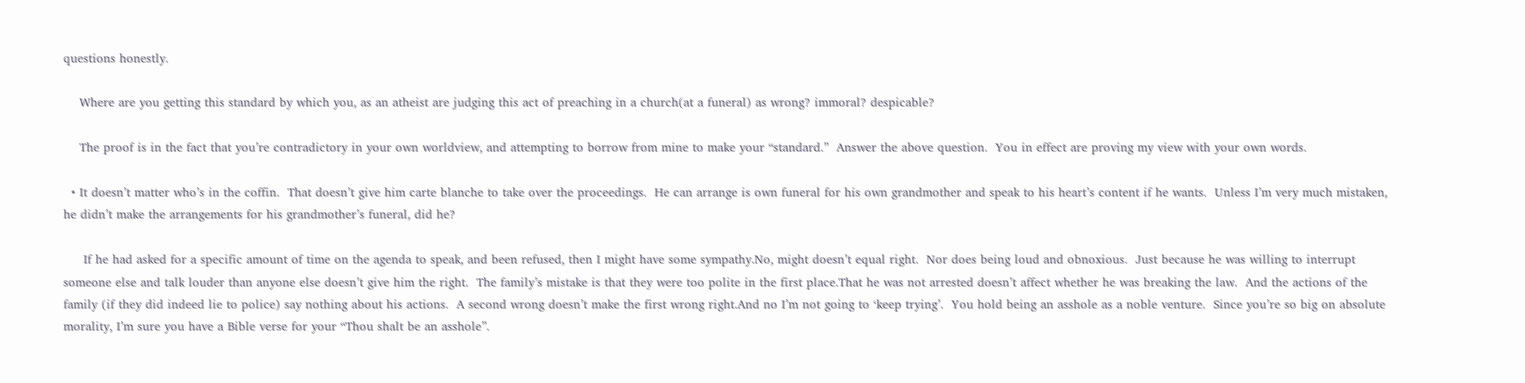questions honestly.

    Where are you getting this standard by which you, as an atheist are judging this act of preaching in a church(at a funeral) as wrong? immoral? despicable?

    The proof is in the fact that you’re contradictory in your own worldview, and attempting to borrow from mine to make your “standard.”  Answer the above question.  You in effect are proving my view with your own words.

  • It doesn’t matter who’s in the coffin.  That doesn’t give him carte blanche to take over the proceedings.  He can arrange is own funeral for his own grandmother and speak to his heart’s content if he wants.  Unless I’m very much mistaken, he didn’t make the arrangements for his grandmother’s funeral, did he?

     If he had asked for a specific amount of time on the agenda to speak, and been refused, then I might have some sympathy.No, might doesn’t equal right.  Nor does being loud and obnoxious.  Just because he was willing to interrupt someone else and talk louder than anyone else doesn’t give him the right.  The family’s mistake is that they were too polite in the first place.That he was not arrested doesn’t affect whether he was breaking the law.  And the actions of the family (if they did indeed lie to police) say nothing about his actions.  A second wrong doesn’t make the first wrong right.And no I’m not going to ‘keep trying’.  You hold being an asshole as a noble venture.  Since you’re so big on absolute morality, I’m sure you have a Bible verse for your “Thou shalt be an asshole”.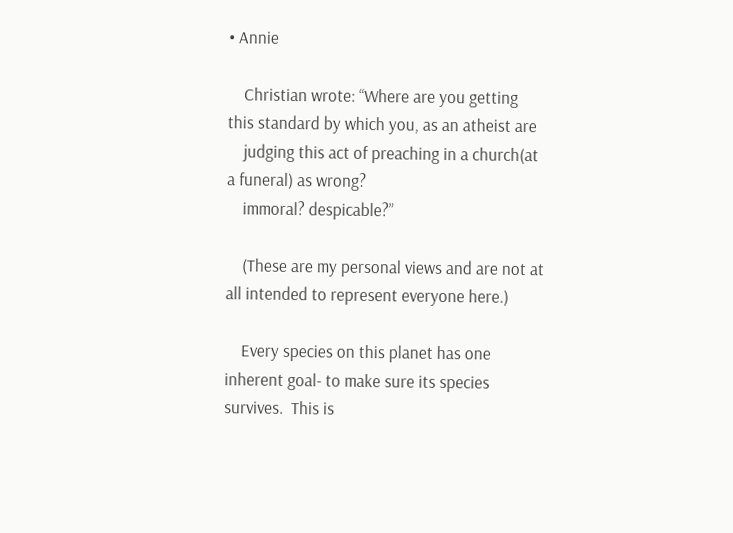• Annie

    Christian wrote: “Where are you getting this standard by which you, as an atheist are
    judging this act of preaching in a church(at a funeral) as wrong?
    immoral? despicable?”

    (These are my personal views and are not at all intended to represent everyone here.)

    Every species on this planet has one inherent goal- to make sure its species survives.  This is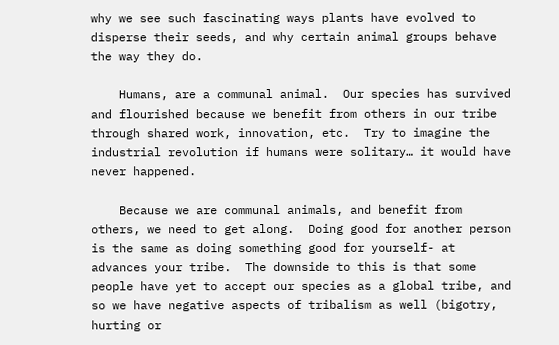why we see such fascinating ways plants have evolved to disperse their seeds, and why certain animal groups behave the way they do.

    Humans, are a communal animal.  Our species has survived and flourished because we benefit from others in our tribe through shared work, innovation, etc.  Try to imagine the industrial revolution if humans were solitary… it would have never happened.

    Because we are communal animals, and benefit from others, we need to get along.  Doing good for another person is the same as doing something good for yourself- at advances your tribe.  The downside to this is that some people have yet to accept our species as a global tribe, and so we have negative aspects of tribalism as well (bigotry, hurting or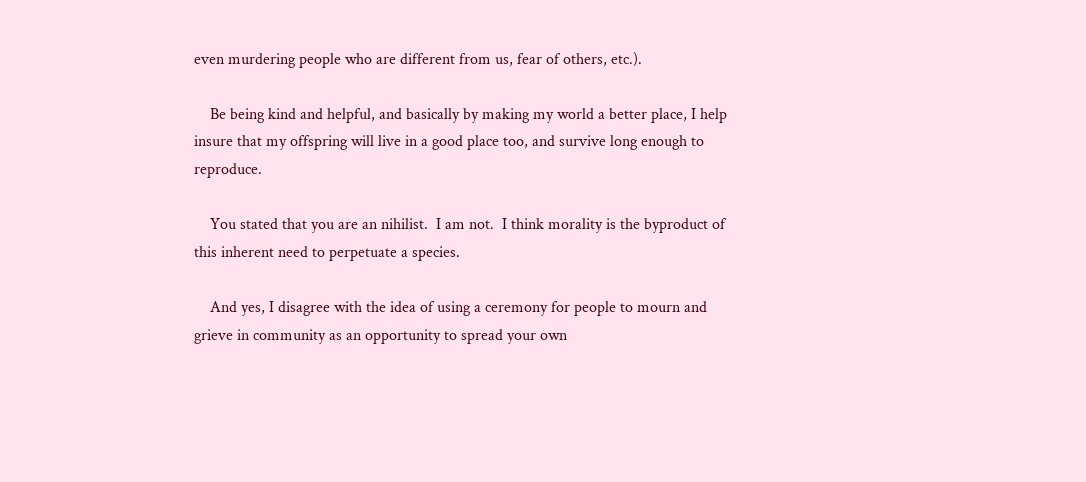even murdering people who are different from us, fear of others, etc.).

    Be being kind and helpful, and basically by making my world a better place, I help insure that my offspring will live in a good place too, and survive long enough to reproduce.

    You stated that you are an nihilist.  I am not.  I think morality is the byproduct of this inherent need to perpetuate a species.

    And yes, I disagree with the idea of using a ceremony for people to mourn and grieve in community as an opportunity to spread your own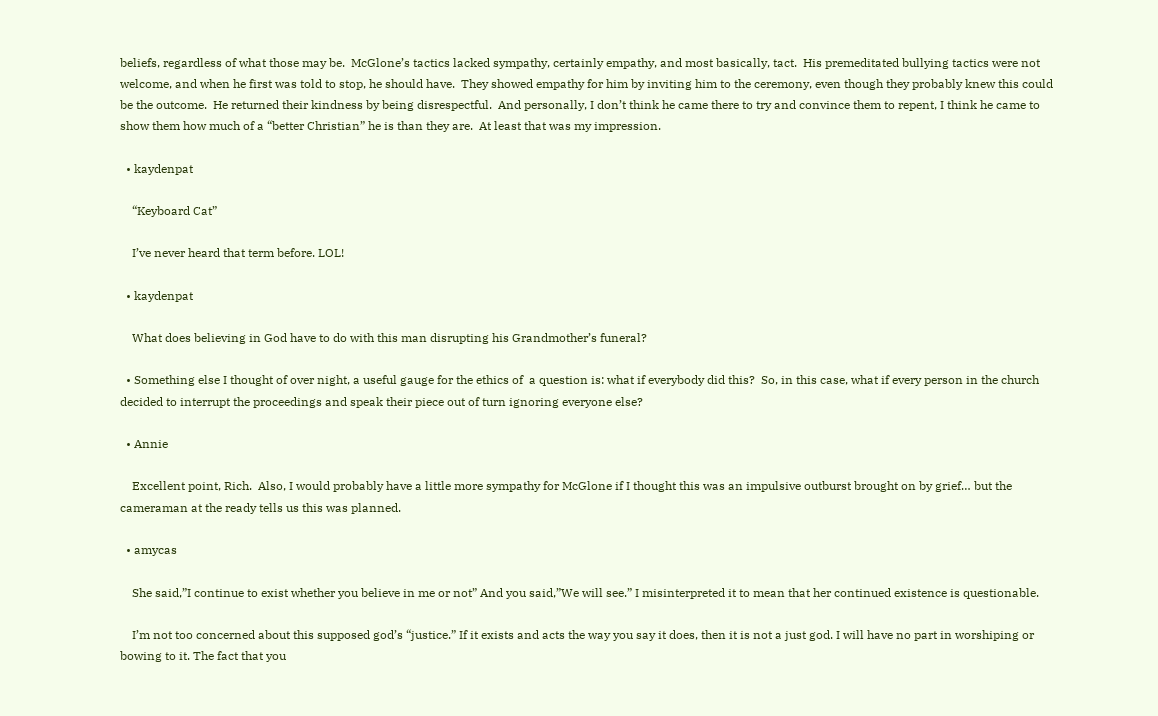beliefs, regardless of what those may be.  McGlone’s tactics lacked sympathy, certainly empathy, and most basically, tact.  His premeditated bullying tactics were not welcome, and when he first was told to stop, he should have.  They showed empathy for him by inviting him to the ceremony, even though they probably knew this could be the outcome.  He returned their kindness by being disrespectful.  And personally, I don’t think he came there to try and convince them to repent, I think he came to show them how much of a “better Christian” he is than they are.  At least that was my impression.

  • kaydenpat

    “Keyboard Cat”

    I’ve never heard that term before. LOL!

  • kaydenpat

    What does believing in God have to do with this man disrupting his Grandmother’s funeral?

  • Something else I thought of over night, a useful gauge for the ethics of  a question is: what if everybody did this?  So, in this case, what if every person in the church decided to interrupt the proceedings and speak their piece out of turn ignoring everyone else?

  • Annie

    Excellent point, Rich.  Also, I would probably have a little more sympathy for McGlone if I thought this was an impulsive outburst brought on by grief… but the cameraman at the ready tells us this was planned.

  • amycas

    She said,”I continue to exist whether you believe in me or not” And you said,”We will see.” I misinterpreted it to mean that her continued existence is questionable.

    I’m not too concerned about this supposed god’s “justice.” If it exists and acts the way you say it does, then it is not a just god. I will have no part in worshiping or bowing to it. The fact that you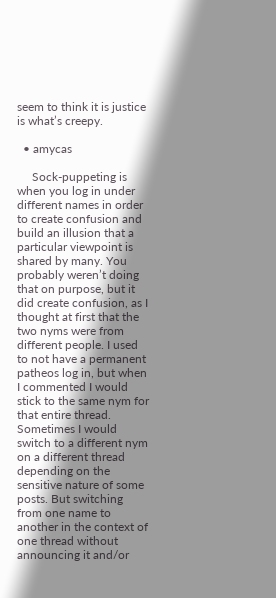seem to think it is justice is what’s creepy.

  • amycas

     Sock-puppeting is when you log in under different names in order to create confusion and build an illusion that a particular viewpoint is shared by many. You probably weren’t doing that on purpose, but it did create confusion, as I thought at first that the two nyms were from different people. I used to not have a permanent patheos log in, but when I commented I would stick to the same nym for that entire thread. Sometimes I would switch to a different nym on a different thread depending on the sensitive nature of some posts. But switching from one name to another in the context of one thread without announcing it and/or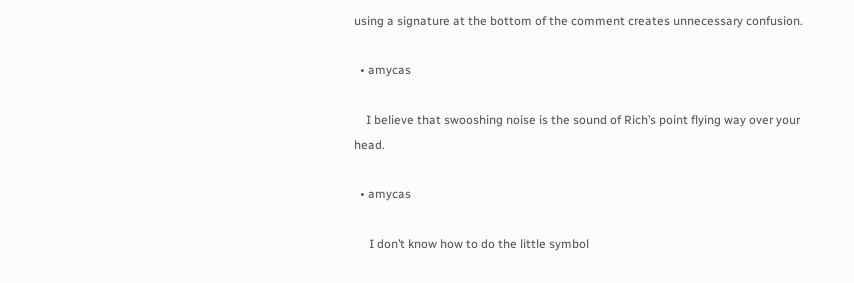using a signature at the bottom of the comment creates unnecessary confusion.

  • amycas

    I believe that swooshing noise is the sound of Rich’s point flying way over your head.

  • amycas

     I don’t know how to do the little symbol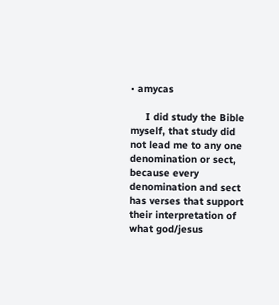• amycas

     I did study the Bible myself, that study did not lead me to any one denomination or sect, because every denomination and sect has verses that support their interpretation of what god/jesus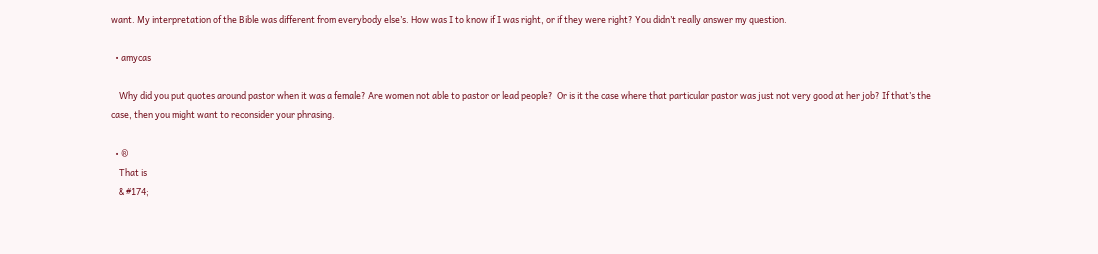want. My interpretation of the Bible was different from everybody else’s. How was I to know if I was right, or if they were right? You didn’t really answer my question.

  • amycas

    Why did you put quotes around pastor when it was a female? Are women not able to pastor or lead people?  Or is it the case where that particular pastor was just not very good at her job? If that’s the case, then you might want to reconsider your phrasing.

  • ®
    That is
    & #174;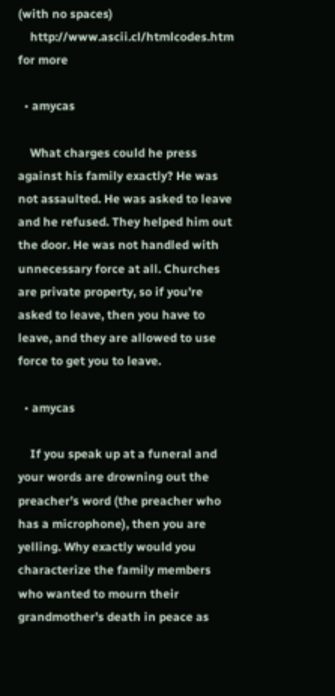(with no spaces)
    http://www.ascii.cl/htmlcodes.htm for more

  • amycas

    What charges could he press against his family exactly? He was not assaulted. He was asked to leave and he refused. They helped him out the door. He was not handled with unnecessary force at all. Churches are private property, so if you’re asked to leave, then you have to leave, and they are allowed to use force to get you to leave.

  • amycas

    If you speak up at a funeral and your words are drowning out the preacher’s word (the preacher who has a microphone), then you are yelling. Why exactly would you characterize the family members who wanted to mourn their grandmother’s death in peace as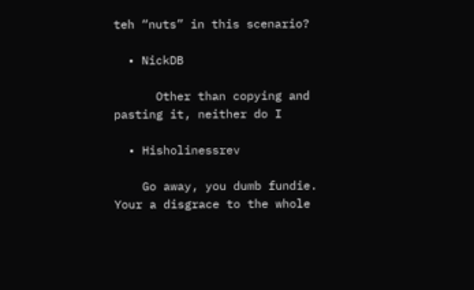teh “nuts” in this scenario?

  • NickDB

      Other than copying and pasting it, neither do I

  • Hisholinessrev

    Go away, you dumb fundie.  Your a disgrace to the whole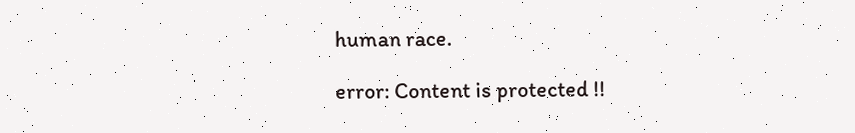human race.

error: Content is protected !!